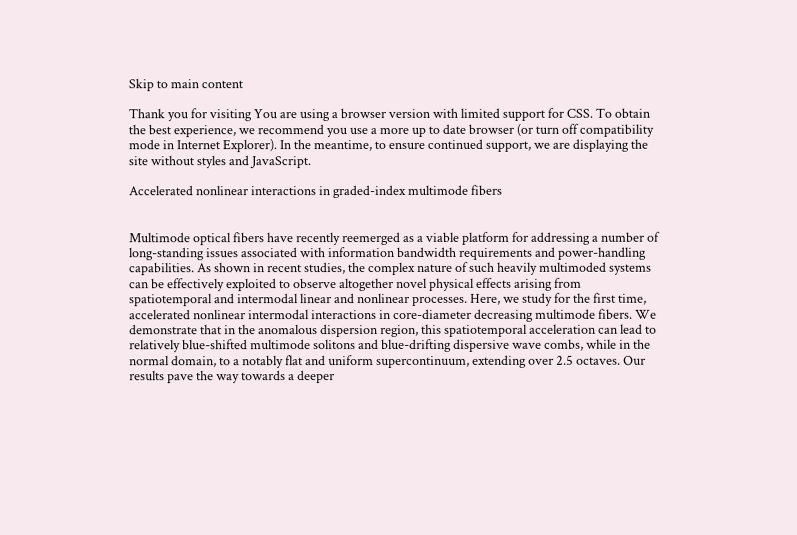Skip to main content

Thank you for visiting You are using a browser version with limited support for CSS. To obtain the best experience, we recommend you use a more up to date browser (or turn off compatibility mode in Internet Explorer). In the meantime, to ensure continued support, we are displaying the site without styles and JavaScript.

Accelerated nonlinear interactions in graded-index multimode fibers


Multimode optical fibers have recently reemerged as a viable platform for addressing a number of long-standing issues associated with information bandwidth requirements and power-handling capabilities. As shown in recent studies, the complex nature of such heavily multimoded systems can be effectively exploited to observe altogether novel physical effects arising from spatiotemporal and intermodal linear and nonlinear processes. Here, we study for the first time, accelerated nonlinear intermodal interactions in core-diameter decreasing multimode fibers. We demonstrate that in the anomalous dispersion region, this spatiotemporal acceleration can lead to relatively blue-shifted multimode solitons and blue-drifting dispersive wave combs, while in the normal domain, to a notably flat and uniform supercontinuum, extending over 2.5 octaves. Our results pave the way towards a deeper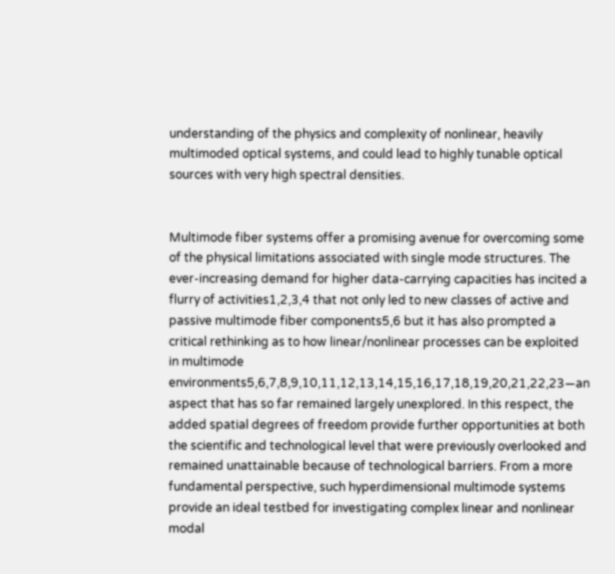understanding of the physics and complexity of nonlinear, heavily multimoded optical systems, and could lead to highly tunable optical sources with very high spectral densities.


Multimode fiber systems offer a promising avenue for overcoming some of the physical limitations associated with single mode structures. The ever-increasing demand for higher data-carrying capacities has incited a flurry of activities1,2,3,4 that not only led to new classes of active and passive multimode fiber components5,6 but it has also prompted a critical rethinking as to how linear/nonlinear processes can be exploited in multimode environments5,6,7,8,9,10,11,12,13,14,15,16,17,18,19,20,21,22,23—an aspect that has so far remained largely unexplored. In this respect, the added spatial degrees of freedom provide further opportunities at both the scientific and technological level that were previously overlooked and remained unattainable because of technological barriers. From a more fundamental perspective, such hyperdimensional multimode systems provide an ideal testbed for investigating complex linear and nonlinear modal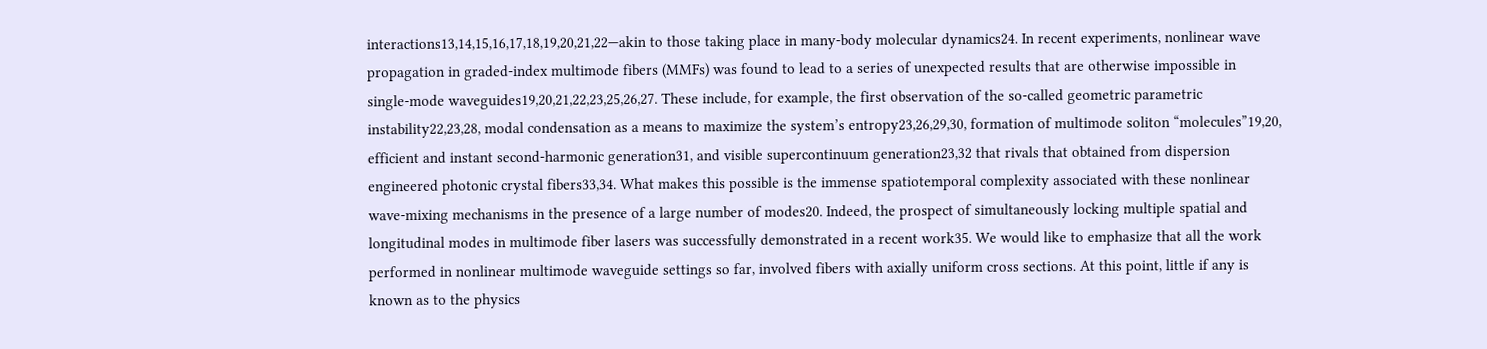interactions13,14,15,16,17,18,19,20,21,22—akin to those taking place in many-body molecular dynamics24. In recent experiments, nonlinear wave propagation in graded-index multimode fibers (MMFs) was found to lead to a series of unexpected results that are otherwise impossible in single-mode waveguides19,20,21,22,23,25,26,27. These include, for example, the first observation of the so-called geometric parametric instability22,23,28, modal condensation as a means to maximize the system’s entropy23,26,29,30, formation of multimode soliton “molecules”19,20, efficient and instant second-harmonic generation31, and visible supercontinuum generation23,32 that rivals that obtained from dispersion engineered photonic crystal fibers33,34. What makes this possible is the immense spatiotemporal complexity associated with these nonlinear wave-mixing mechanisms in the presence of a large number of modes20. Indeed, the prospect of simultaneously locking multiple spatial and longitudinal modes in multimode fiber lasers was successfully demonstrated in a recent work35. We would like to emphasize that all the work performed in nonlinear multimode waveguide settings so far, involved fibers with axially uniform cross sections. At this point, little if any is known as to the physics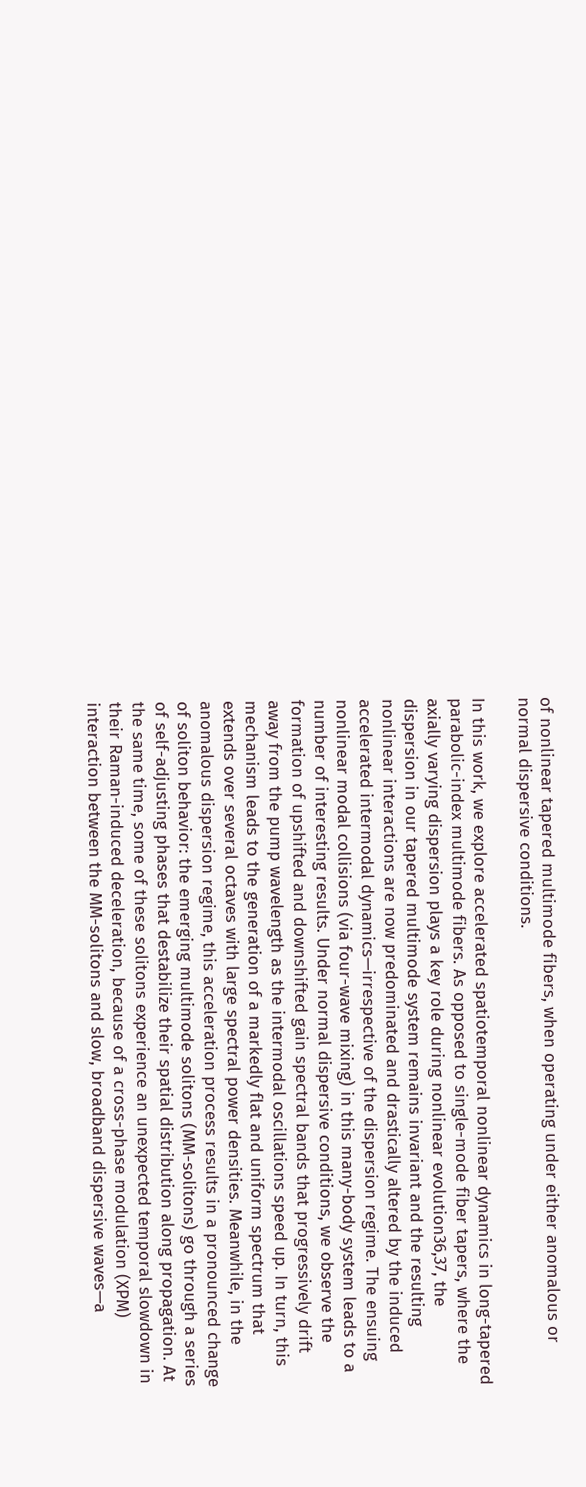of nonlinear tapered multimode fibers, when operating under either anomalous or normal dispersive conditions.

In this work, we explore accelerated spatiotemporal nonlinear dynamics in long-tapered parabolic-index multimode fibers. As opposed to single-mode fiber tapers, where the axially varying dispersion plays a key role during nonlinear evolution36,37, the dispersion in our tapered multimode system remains invariant and the resulting nonlinear interactions are now predominated and drastically altered by the induced accelerated intermodal dynamics—irrespective of the dispersion regime. The ensuing nonlinear modal collisions (via four-wave mixing) in this many-body system leads to a number of interesting results. Under normal dispersive conditions, we observe the formation of upshifted and downshifted gain spectral bands that progressively drift away from the pump wavelength as the intermodal oscillations speed up. In turn, this mechanism leads to the generation of a markedly flat and uniform spectrum that extends over several octaves with large spectral power densities. Meanwhile, in the anomalous dispersion regime, this acceleration process results in a pronounced change of soliton behavior: the emerging multimode solitons (MM-solitons) go through a series of self-adjusting phases that destabilize their spatial distribution along propagation. At the same time, some of these solitons experience an unexpected temporal slowdown in their Raman-induced deceleration, because of a cross-phase modulation (XPM) interaction between the MM-solitons and slow, broadband dispersive waves—a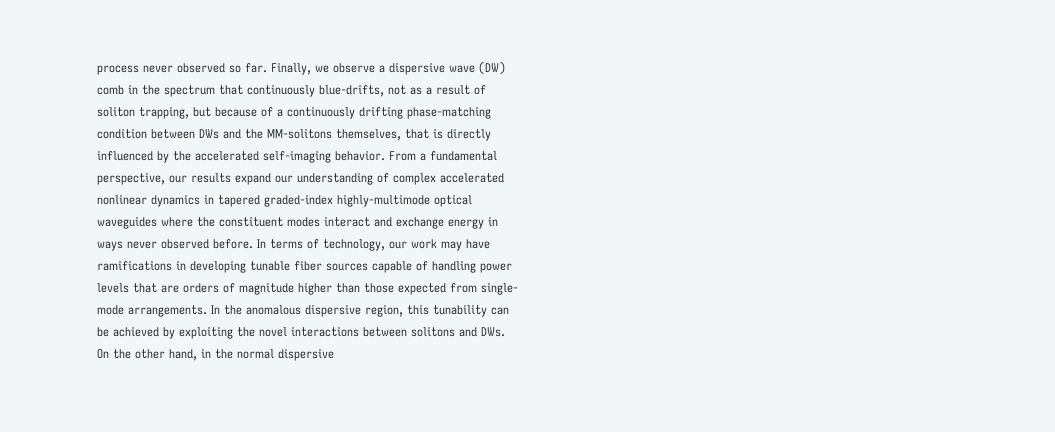process never observed so far. Finally, we observe a dispersive wave (DW) comb in the spectrum that continuously blue-drifts, not as a result of soliton trapping, but because of a continuously drifting phase-matching condition between DWs and the MM-solitons themselves, that is directly influenced by the accelerated self-imaging behavior. From a fundamental perspective, our results expand our understanding of complex accelerated nonlinear dynamics in tapered graded-index highly-multimode optical waveguides where the constituent modes interact and exchange energy in ways never observed before. In terms of technology, our work may have ramifications in developing tunable fiber sources capable of handling power levels that are orders of magnitude higher than those expected from single-mode arrangements. In the anomalous dispersive region, this tunability can be achieved by exploiting the novel interactions between solitons and DWs. On the other hand, in the normal dispersive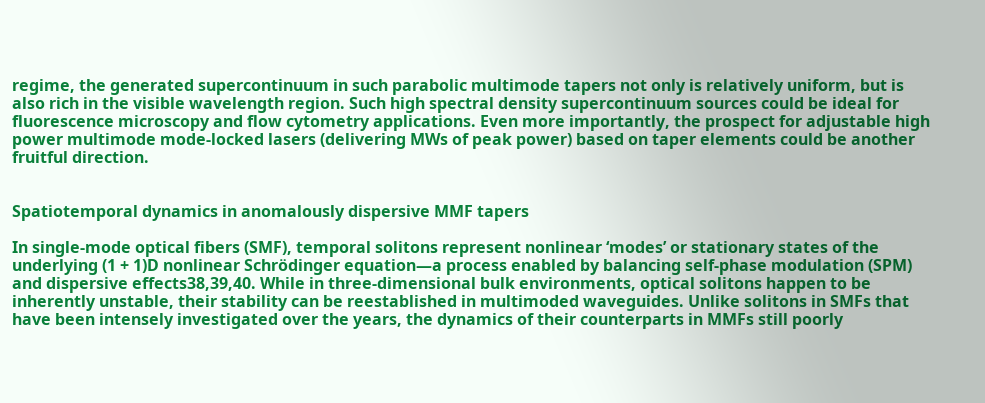regime, the generated supercontinuum in such parabolic multimode tapers not only is relatively uniform, but is also rich in the visible wavelength region. Such high spectral density supercontinuum sources could be ideal for fluorescence microscopy and flow cytometry applications. Even more importantly, the prospect for adjustable high power multimode mode-locked lasers (delivering MWs of peak power) based on taper elements could be another fruitful direction.


Spatiotemporal dynamics in anomalously dispersive MMF tapers

In single-mode optical fibers (SMF), temporal solitons represent nonlinear ‘modes’ or stationary states of the underlying (1 + 1)D nonlinear Schrödinger equation—a process enabled by balancing self-phase modulation (SPM) and dispersive effects38,39,40. While in three-dimensional bulk environments, optical solitons happen to be inherently unstable, their stability can be reestablished in multimoded waveguides. Unlike solitons in SMFs that have been intensely investigated over the years, the dynamics of their counterparts in MMFs still poorly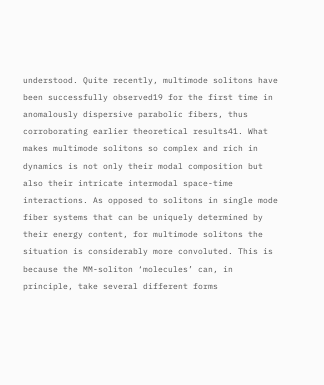understood. Quite recently, multimode solitons have been successfully observed19 for the first time in anomalously dispersive parabolic fibers, thus corroborating earlier theoretical results41. What makes multimode solitons so complex and rich in dynamics is not only their modal composition but also their intricate intermodal space-time interactions. As opposed to solitons in single mode fiber systems that can be uniquely determined by their energy content, for multimode solitons the situation is considerably more convoluted. This is because the MM-soliton ‘molecules’ can, in principle, take several different forms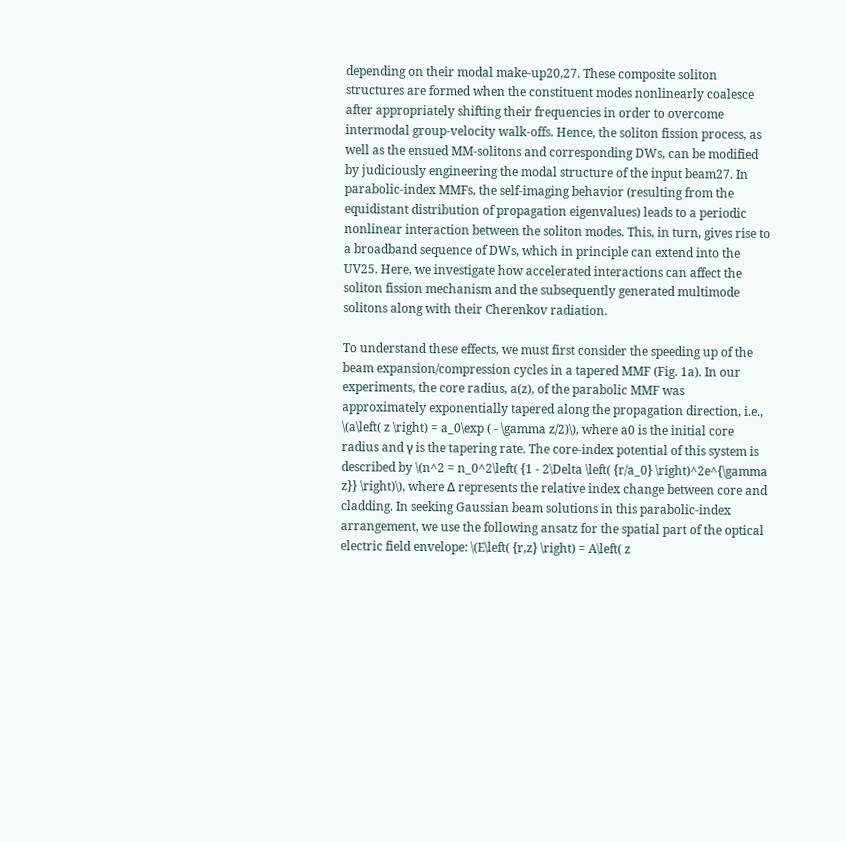depending on their modal make-up20,27. These composite soliton structures are formed when the constituent modes nonlinearly coalesce after appropriately shifting their frequencies in order to overcome intermodal group-velocity walk-offs. Hence, the soliton fission process, as well as the ensued MM-solitons and corresponding DWs, can be modified by judiciously engineering the modal structure of the input beam27. In parabolic-index MMFs, the self-imaging behavior (resulting from the equidistant distribution of propagation eigenvalues) leads to a periodic nonlinear interaction between the soliton modes. This, in turn, gives rise to a broadband sequence of DWs, which in principle can extend into the UV25. Here, we investigate how accelerated interactions can affect the soliton fission mechanism and the subsequently generated multimode solitons along with their Cherenkov radiation.

To understand these effects, we must first consider the speeding up of the beam expansion/compression cycles in a tapered MMF (Fig. 1a). In our experiments, the core radius, a(z), of the parabolic MMF was approximately exponentially tapered along the propagation direction, i.e., \(a\left( z \right) = a_0\exp ( - \gamma z/2)\), where a0 is the initial core radius and γ is the tapering rate. The core-index potential of this system is described by \(n^2 = n_0^2\left( {1 - 2\Delta \left( {r/a_0} \right)^2e^{\gamma z}} \right)\), where Δ represents the relative index change between core and cladding. In seeking Gaussian beam solutions in this parabolic-index arrangement, we use the following ansatz for the spatial part of the optical electric field envelope: \(E\left( {r,z} \right) = A\left( z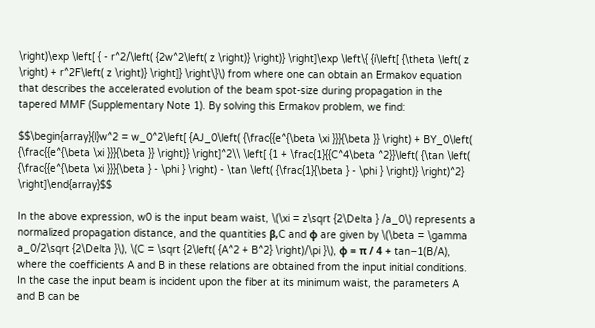\right)\exp \left[ { - r^2/\left( {2w^2\left( z \right)} \right)} \right]\exp \left\{ {i\left[ {\theta \left( z \right) + r^2F\left( z \right)} \right]} \right\}\) from where one can obtain an Ermakov equation that describes the accelerated evolution of the beam spot-size during propagation in the tapered MMF (Supplementary Note 1). By solving this Ermakov problem, we find:

$$\begin{array}{l}w^2 = w_0^2\left[ {AJ_0\left( {\frac{{e^{\beta \xi }}}{\beta }} \right) + BY_0\left( {\frac{{e^{\beta \xi }}}{\beta }} \right)} \right]^2\\ \left[ {1 + \frac{1}{{C^4\beta ^2}}\left( {\tan \left( {\frac{{e^{\beta \xi }}}{\beta } - \phi } \right) - \tan \left( {\frac{1}{\beta } - \phi } \right)} \right)^2} \right]\end{array}$$

In the above expression, w0 is the input beam waist, \(\xi = z\sqrt {2\Delta } /a_0\) represents a normalized propagation distance, and the quantities β,C and ϕ are given by \(\beta = \gamma a_0/2\sqrt {2\Delta }\), \(C = \sqrt {2\left( {A^2 + B^2} \right)/\pi }\), ϕ = π / 4 + tan−1(B/A), where the coefficients A and B in these relations are obtained from the input initial conditions. In the case the input beam is incident upon the fiber at its minimum waist, the parameters A and B can be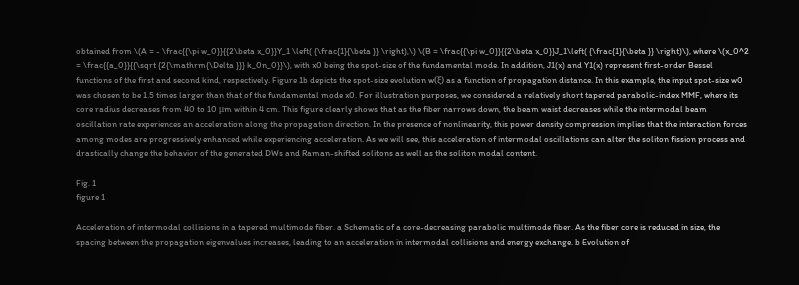obtained from \(A = - \frac{{\pi w_0}}{{2\beta x_0}}Y_1 \left( {\frac{1}{\beta }} \right),\) \(B = \frac{{\pi w_0}}{{2\beta x_0}}J_1\left( {\frac{1}{\beta }} \right)\), where \(x_0^2 = \frac{{a_0}}{{\sqrt {2{\mathrm{\Delta }}} k_0n_0}}\), with x0 being the spot-size of the fundamental mode. In addition, J1(x) and Y1(x) represent first-order Bessel functions of the first and second kind, respectively. Figure 1b depicts the spot-size evolution w(ξ) as a function of propagation distance. In this example, the input spot-size w0 was chosen to be 1.5 times larger than that of the fundamental mode x0. For illustration purposes, we considered a relatively short tapered parabolic-index MMF, where its core radius decreases from 40 to 10 μm within 4 cm. This figure clearly shows that as the fiber narrows down, the beam waist decreases while the intermodal beam oscillation rate experiences an acceleration along the propagation direction. In the presence of nonlinearity, this power density compression implies that the interaction forces among modes are progressively enhanced while experiencing acceleration. As we will see, this acceleration of intermodal oscillations can alter the soliton fission process and drastically change the behavior of the generated DWs and Raman-shifted solitons as well as the soliton modal content.

Fig. 1
figure 1

Acceleration of intermodal collisions in a tapered multimode fiber. a Schematic of a core-decreasing parabolic multimode fiber. As the fiber core is reduced in size, the spacing between the propagation eigenvalues increases, leading to an acceleration in intermodal collisions and energy exchange. b Evolution of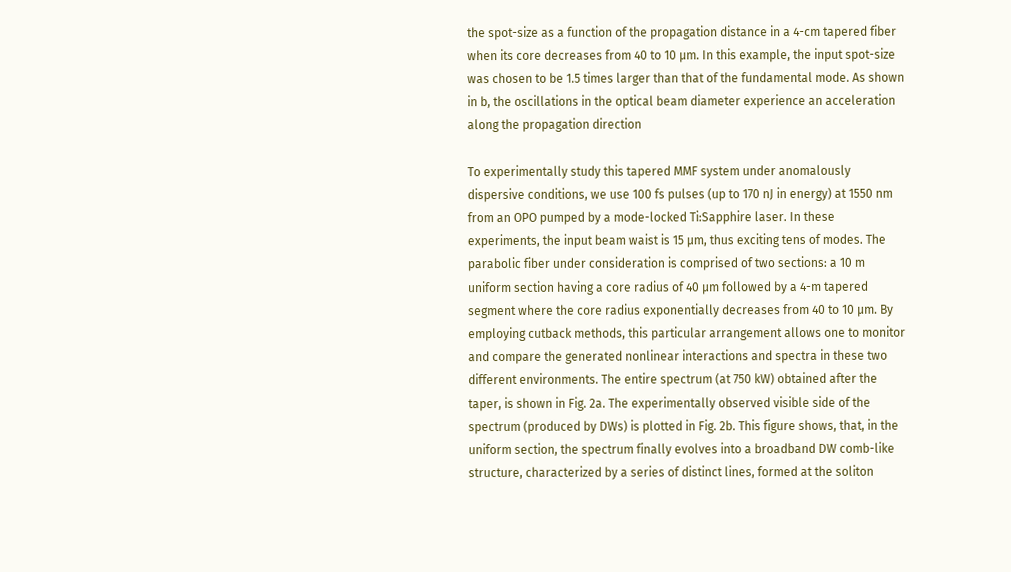the spot-size as a function of the propagation distance in a 4-cm tapered fiber when its core decreases from 40 to 10 µm. In this example, the input spot-size was chosen to be 1.5 times larger than that of the fundamental mode. As shown in b, the oscillations in the optical beam diameter experience an acceleration along the propagation direction

To experimentally study this tapered MMF system under anomalously dispersive conditions, we use 100 fs pulses (up to 170 nJ in energy) at 1550 nm from an OPO pumped by a mode-locked Ti:Sapphire laser. In these experiments, the input beam waist is 15 µm, thus exciting tens of modes. The parabolic fiber under consideration is comprised of two sections: a 10 m uniform section having a core radius of 40 μm followed by a 4-m tapered segment where the core radius exponentially decreases from 40 to 10 μm. By employing cutback methods, this particular arrangement allows one to monitor and compare the generated nonlinear interactions and spectra in these two different environments. The entire spectrum (at 750 kW) obtained after the taper, is shown in Fig. 2a. The experimentally observed visible side of the spectrum (produced by DWs) is plotted in Fig. 2b. This figure shows, that, in the uniform section, the spectrum finally evolves into a broadband DW comb-like structure, characterized by a series of distinct lines, formed at the soliton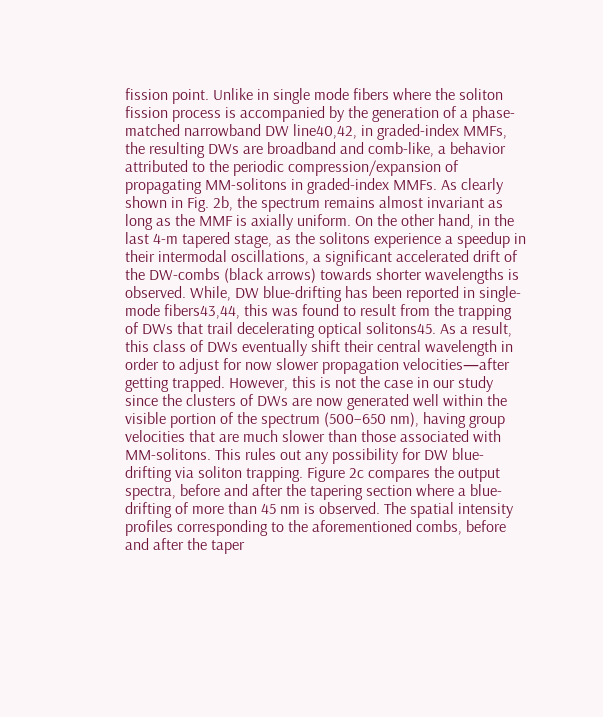fission point. Unlike in single mode fibers where the soliton fission process is accompanied by the generation of a phase-matched narrowband DW line40,42, in graded-index MMFs, the resulting DWs are broadband and comb-like, a behavior attributed to the periodic compression/expansion of propagating MM-solitons in graded-index MMFs. As clearly shown in Fig. 2b, the spectrum remains almost invariant as long as the MMF is axially uniform. On the other hand, in the last 4-m tapered stage, as the solitons experience a speedup in their intermodal oscillations, a significant accelerated drift of the DW-combs (black arrows) towards shorter wavelengths is observed. While, DW blue-drifting has been reported in single-mode fibers43,44, this was found to result from the trapping of DWs that trail decelerating optical solitons45. As a result, this class of DWs eventually shift their central wavelength in order to adjust for now slower propagation velocities—after getting trapped. However, this is not the case in our study since the clusters of DWs are now generated well within the visible portion of the spectrum (500–650 nm), having group velocities that are much slower than those associated with MM-solitons. This rules out any possibility for DW blue-drifting via soliton trapping. Figure 2c compares the output spectra, before and after the tapering section where a blue-drifting of more than 45 nm is observed. The spatial intensity profiles corresponding to the aforementioned combs, before and after the taper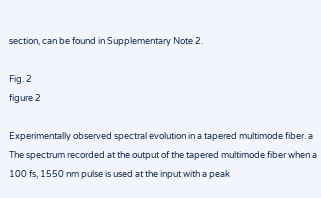section, can be found in Supplementary Note 2.

Fig. 2
figure 2

Experimentally observed spectral evolution in a tapered multimode fiber. a The spectrum recorded at the output of the tapered multimode fiber when a 100 fs, 1550 nm pulse is used at the input with a peak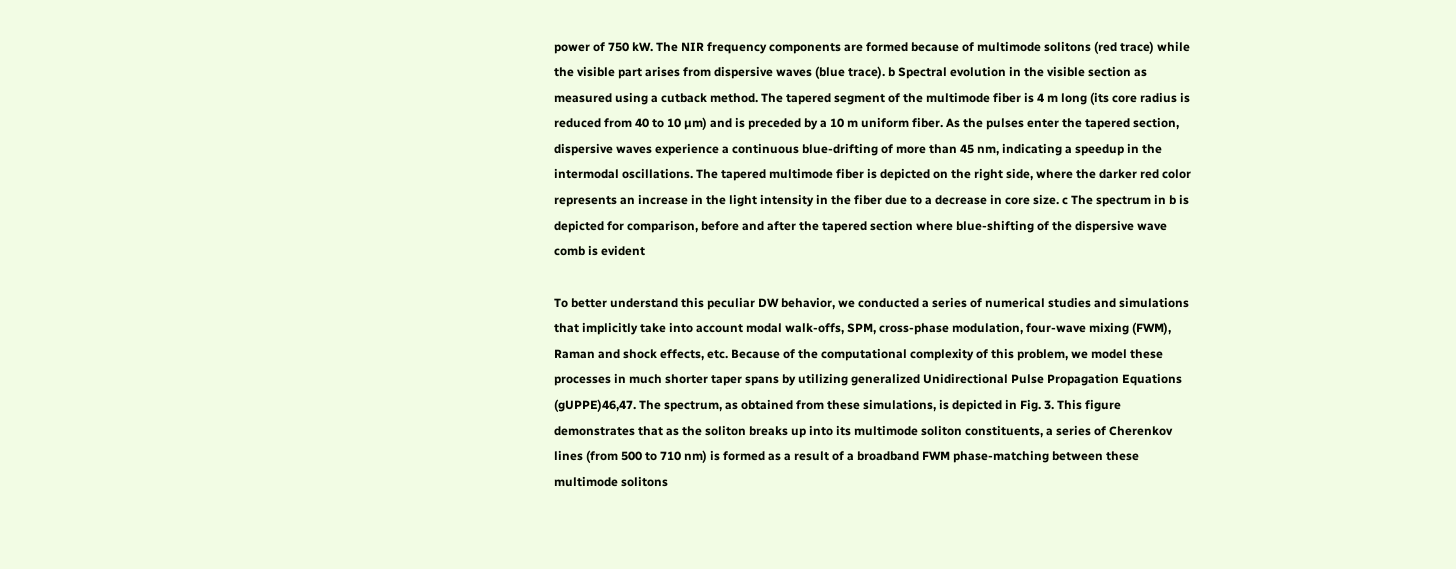power of 750 kW. The NIR frequency components are formed because of multimode solitons (red trace) while the visible part arises from dispersive waves (blue trace). b Spectral evolution in the visible section as measured using a cutback method. The tapered segment of the multimode fiber is 4 m long (its core radius is reduced from 40 to 10 µm) and is preceded by a 10 m uniform fiber. As the pulses enter the tapered section, dispersive waves experience a continuous blue-drifting of more than 45 nm, indicating a speedup in the intermodal oscillations. The tapered multimode fiber is depicted on the right side, where the darker red color represents an increase in the light intensity in the fiber due to a decrease in core size. c The spectrum in b is depicted for comparison, before and after the tapered section where blue-shifting of the dispersive wave comb is evident

To better understand this peculiar DW behavior, we conducted a series of numerical studies and simulations that implicitly take into account modal walk-offs, SPM, cross-phase modulation, four-wave mixing (FWM), Raman and shock effects, etc. Because of the computational complexity of this problem, we model these processes in much shorter taper spans by utilizing generalized Unidirectional Pulse Propagation Equations (gUPPE)46,47. The spectrum, as obtained from these simulations, is depicted in Fig. 3. This figure demonstrates that as the soliton breaks up into its multimode soliton constituents, a series of Cherenkov lines (from 500 to 710 nm) is formed as a result of a broadband FWM phase-matching between these multimode solitons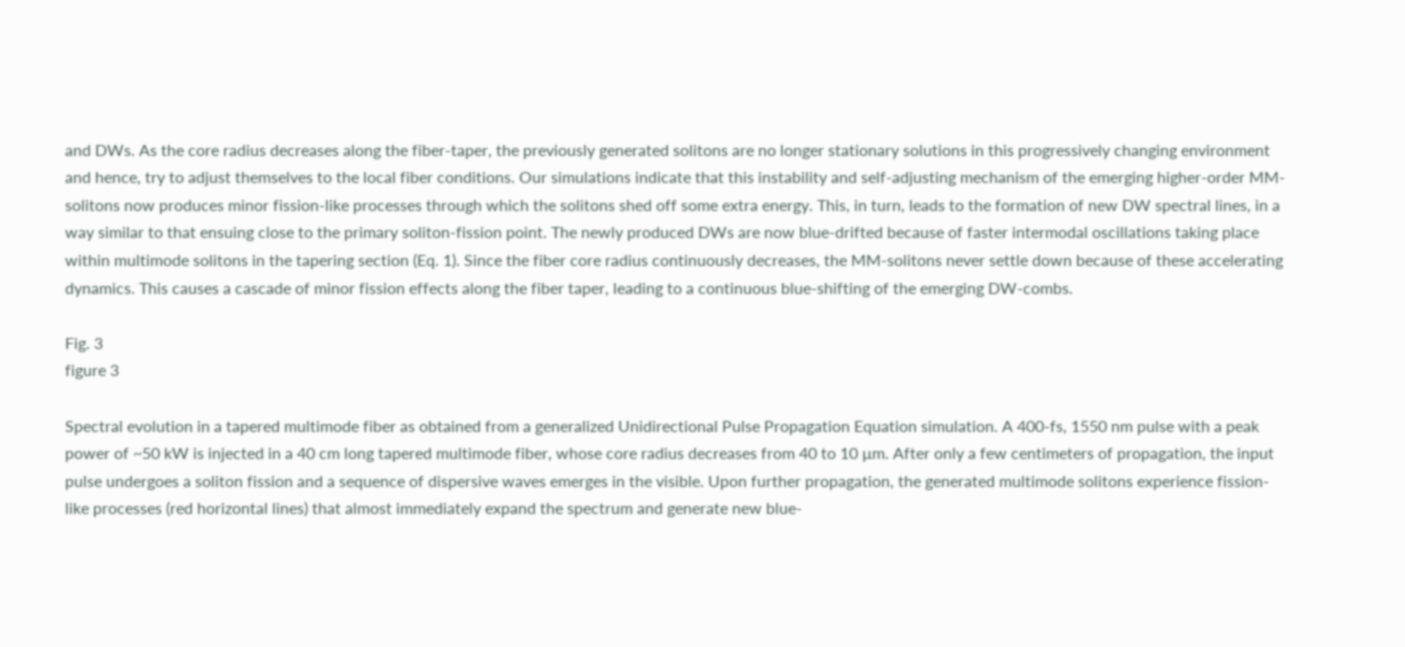and DWs. As the core radius decreases along the fiber-taper, the previously generated solitons are no longer stationary solutions in this progressively changing environment and hence, try to adjust themselves to the local fiber conditions. Our simulations indicate that this instability and self-adjusting mechanism of the emerging higher-order MM-solitons now produces minor fission-like processes through which the solitons shed off some extra energy. This, in turn, leads to the formation of new DW spectral lines, in a way similar to that ensuing close to the primary soliton-fission point. The newly produced DWs are now blue-drifted because of faster intermodal oscillations taking place within multimode solitons in the tapering section (Eq. 1). Since the fiber core radius continuously decreases, the MM-solitons never settle down because of these accelerating dynamics. This causes a cascade of minor fission effects along the fiber taper, leading to a continuous blue-shifting of the emerging DW-combs.

Fig. 3
figure 3

Spectral evolution in a tapered multimode fiber as obtained from a generalized Unidirectional Pulse Propagation Equation simulation. A 400-fs, 1550 nm pulse with a peak power of ~50 kW is injected in a 40 cm long tapered multimode fiber, whose core radius decreases from 40 to 10 µm. After only a few centimeters of propagation, the input pulse undergoes a soliton fission and a sequence of dispersive waves emerges in the visible. Upon further propagation, the generated multimode solitons experience fission-like processes (red horizontal lines) that almost immediately expand the spectrum and generate new blue-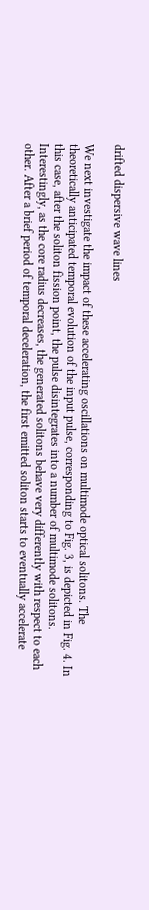drifted dispersive wave lines

We next investigate the impact of these accelerating oscillations on multimode optical solitons. The theoretically anticipated temporal evolution of the input pulse, corresponding to Fig. 3, is depicted in Fig. 4. In this case, after the soliton fission point, the pulse disintegrates into a number of multimode solitons. Interestingly, as the core radius decreases, the generated solitons behave very differently with respect to each other. After a brief period of temporal deceleration, the first emitted soliton starts to eventually accelerate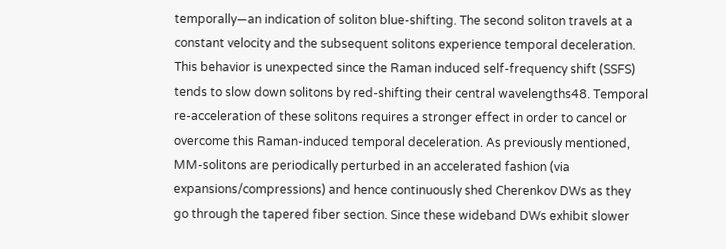temporally—an indication of soliton blue-shifting. The second soliton travels at a constant velocity and the subsequent solitons experience temporal deceleration. This behavior is unexpected since the Raman induced self-frequency shift (SSFS) tends to slow down solitons by red-shifting their central wavelengths48. Temporal re-acceleration of these solitons requires a stronger effect in order to cancel or overcome this Raman-induced temporal deceleration. As previously mentioned, MM-solitons are periodically perturbed in an accelerated fashion (via expansions/compressions) and hence continuously shed Cherenkov DWs as they go through the tapered fiber section. Since these wideband DWs exhibit slower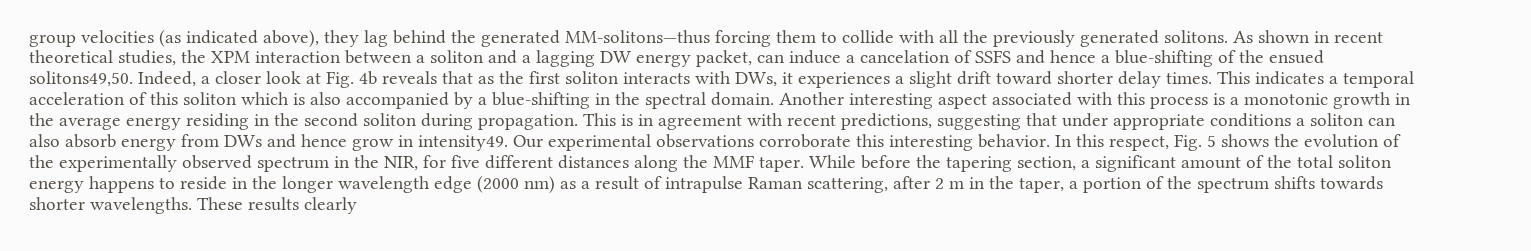group velocities (as indicated above), they lag behind the generated MM-solitons—thus forcing them to collide with all the previously generated solitons. As shown in recent theoretical studies, the XPM interaction between a soliton and a lagging DW energy packet, can induce a cancelation of SSFS and hence a blue-shifting of the ensued solitons49,50. Indeed, a closer look at Fig. 4b reveals that as the first soliton interacts with DWs, it experiences a slight drift toward shorter delay times. This indicates a temporal acceleration of this soliton which is also accompanied by a blue-shifting in the spectral domain. Another interesting aspect associated with this process is a monotonic growth in the average energy residing in the second soliton during propagation. This is in agreement with recent predictions, suggesting that under appropriate conditions a soliton can also absorb energy from DWs and hence grow in intensity49. Our experimental observations corroborate this interesting behavior. In this respect, Fig. 5 shows the evolution of the experimentally observed spectrum in the NIR, for five different distances along the MMF taper. While before the tapering section, a significant amount of the total soliton energy happens to reside in the longer wavelength edge (2000 nm) as a result of intrapulse Raman scattering, after 2 m in the taper, a portion of the spectrum shifts towards shorter wavelengths. These results clearly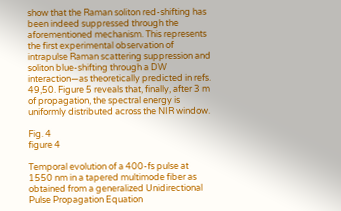show that the Raman soliton red-shifting has been indeed suppressed through the aforementioned mechanism. This represents the first experimental observation of intrapulse Raman scattering suppression and soliton blue-shifting through a DW interaction—as theoretically predicted in refs. 49,50. Figure 5 reveals that, finally, after 3 m of propagation, the spectral energy is uniformly distributed across the NIR window.

Fig. 4
figure 4

Temporal evolution of a 400-fs pulse at 1550 nm in a tapered multimode fiber as obtained from a generalized Unidirectional Pulse Propagation Equation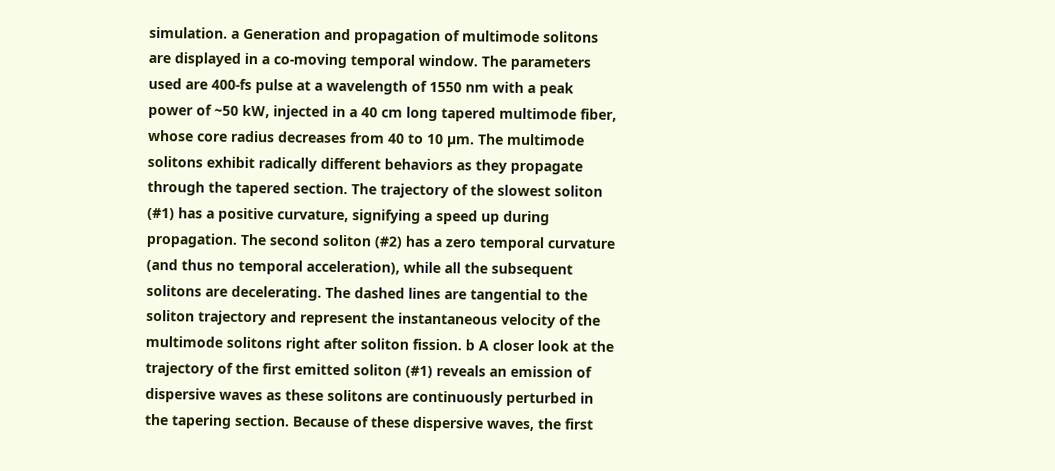simulation. a Generation and propagation of multimode solitons are displayed in a co-moving temporal window. The parameters used are 400-fs pulse at a wavelength of 1550 nm with a peak power of ~50 kW, injected in a 40 cm long tapered multimode fiber, whose core radius decreases from 40 to 10 µm. The multimode solitons exhibit radically different behaviors as they propagate through the tapered section. The trajectory of the slowest soliton (#1) has a positive curvature, signifying a speed up during propagation. The second soliton (#2) has a zero temporal curvature (and thus no temporal acceleration), while all the subsequent solitons are decelerating. The dashed lines are tangential to the soliton trajectory and represent the instantaneous velocity of the multimode solitons right after soliton fission. b A closer look at the trajectory of the first emitted soliton (#1) reveals an emission of dispersive waves as these solitons are continuously perturbed in the tapering section. Because of these dispersive waves, the first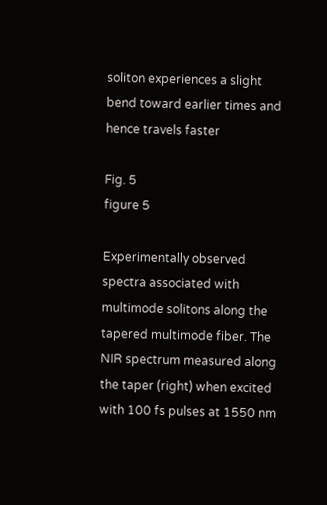soliton experiences a slight bend toward earlier times and hence travels faster

Fig. 5
figure 5

Experimentally observed spectra associated with multimode solitons along the tapered multimode fiber. The NIR spectrum measured along the taper (right) when excited with 100 fs pulses at 1550 nm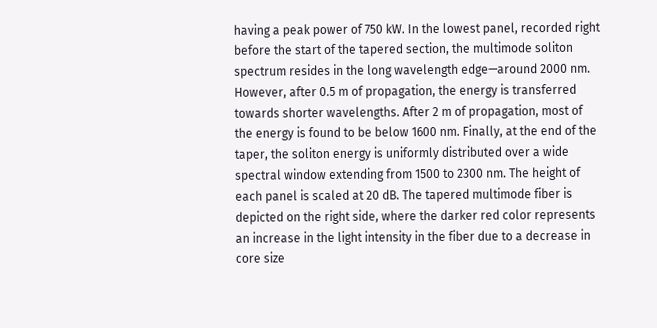having a peak power of 750 kW. In the lowest panel, recorded right before the start of the tapered section, the multimode soliton spectrum resides in the long wavelength edge—around 2000 nm. However, after 0.5 m of propagation, the energy is transferred towards shorter wavelengths. After 2 m of propagation, most of the energy is found to be below 1600 nm. Finally, at the end of the taper, the soliton energy is uniformly distributed over a wide spectral window extending from 1500 to 2300 nm. The height of each panel is scaled at 20 dB. The tapered multimode fiber is depicted on the right side, where the darker red color represents an increase in the light intensity in the fiber due to a decrease in core size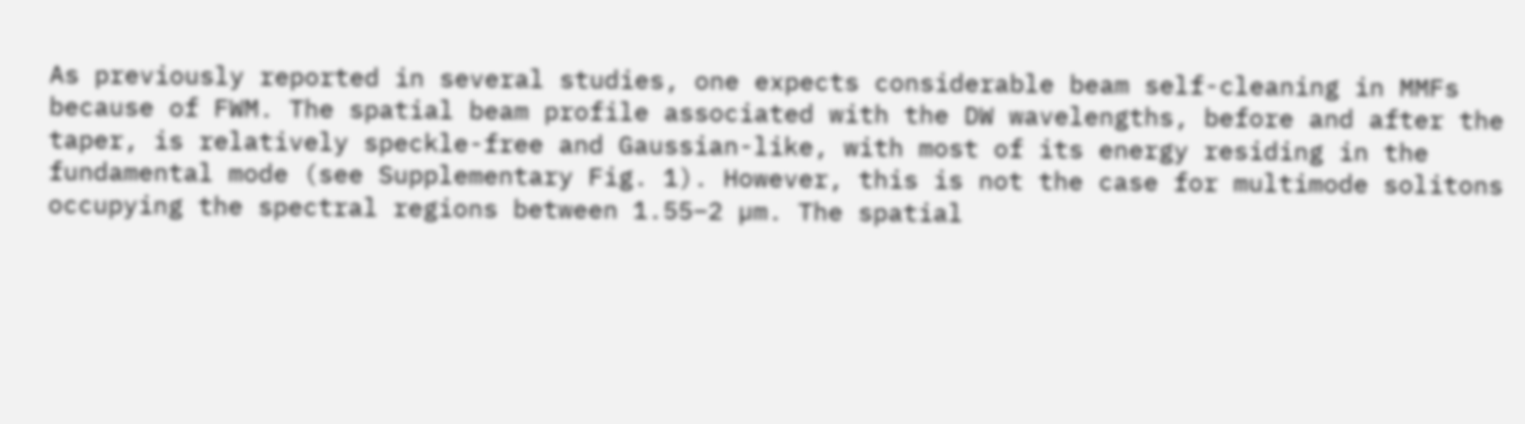As previously reported in several studies, one expects considerable beam self-cleaning in MMFs because of FWM. The spatial beam profile associated with the DW wavelengths, before and after the taper, is relatively speckle-free and Gaussian-like, with most of its energy residing in the fundamental mode (see Supplementary Fig. 1). However, this is not the case for multimode solitons occupying the spectral regions between 1.55–2 µm. The spatial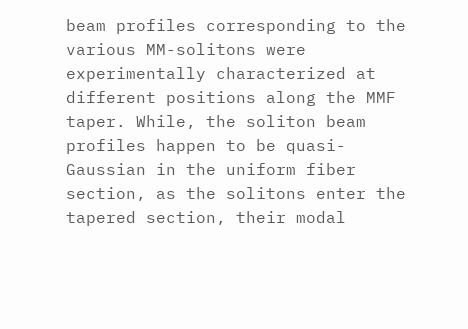beam profiles corresponding to the various MM-solitons were experimentally characterized at different positions along the MMF taper. While, the soliton beam profiles happen to be quasi-Gaussian in the uniform fiber section, as the solitons enter the tapered section, their modal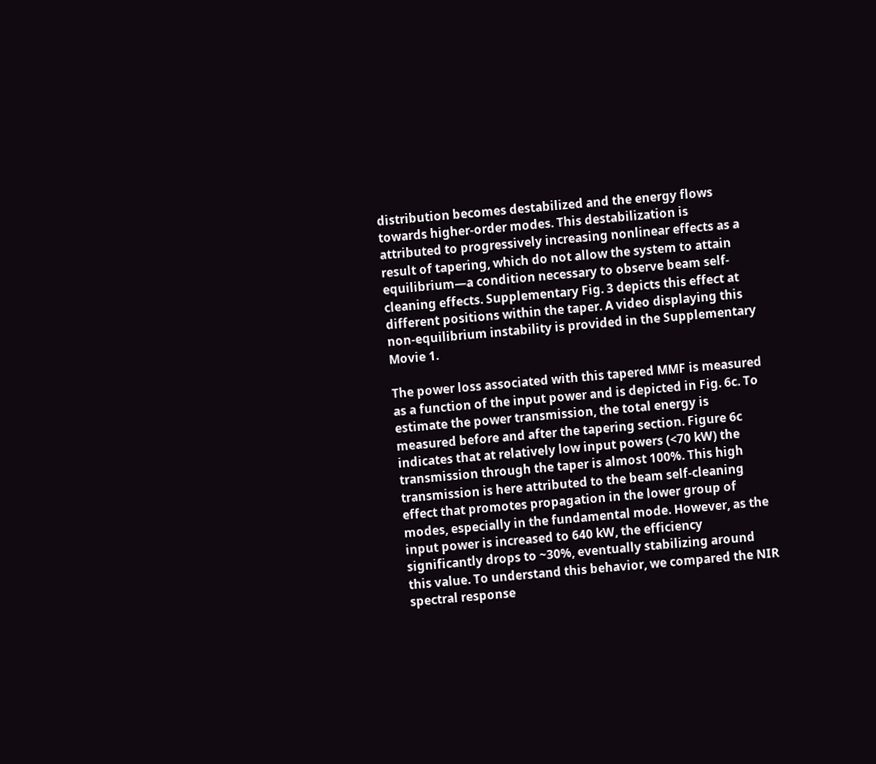distribution becomes destabilized and the energy flows towards higher-order modes. This destabilization is attributed to progressively increasing nonlinear effects as a result of tapering, which do not allow the system to attain equilibrium—a condition necessary to observe beam self-cleaning effects. Supplementary Fig. 3 depicts this effect at different positions within the taper. A video displaying this non-equilibrium instability is provided in the Supplementary Movie 1.

The power loss associated with this tapered MMF is measured as a function of the input power and is depicted in Fig. 6c. To estimate the power transmission, the total energy is measured before and after the tapering section. Figure 6c indicates that at relatively low input powers (<70 kW) the transmission through the taper is almost 100%. This high transmission is here attributed to the beam self-cleaning effect that promotes propagation in the lower group of modes, especially in the fundamental mode. However, as the input power is increased to 640 kW, the efficiency significantly drops to ~30%, eventually stabilizing around this value. To understand this behavior, we compared the NIR spectral response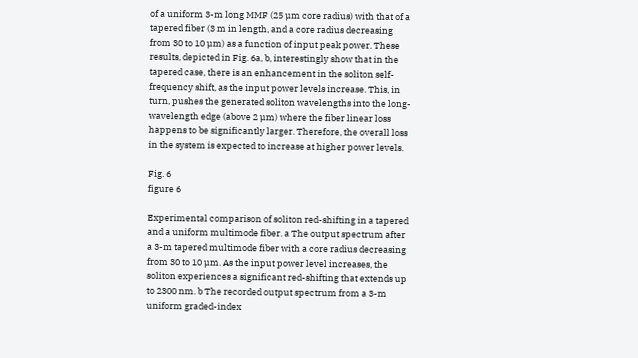of a uniform 3-m long MMF (25 µm core radius) with that of a tapered fiber (3 m in length, and a core radius decreasing from 30 to 10 µm) as a function of input peak power. These results, depicted in Fig. 6a, b, interestingly show that in the tapered case, there is an enhancement in the soliton self-frequency shift, as the input power levels increase. This, in turn, pushes the generated soliton wavelengths into the long-wavelength edge (above 2 µm) where the fiber linear loss happens to be significantly larger. Therefore, the overall loss in the system is expected to increase at higher power levels.

Fig. 6
figure 6

Experimental comparison of soliton red-shifting in a tapered and a uniform multimode fiber. a The output spectrum after a 3-m tapered multimode fiber with a core radius decreasing from 30 to 10 µm. As the input power level increases, the soliton experiences a significant red-shifting that extends up to 2300 nm. b The recorded output spectrum from a 3-m uniform graded-index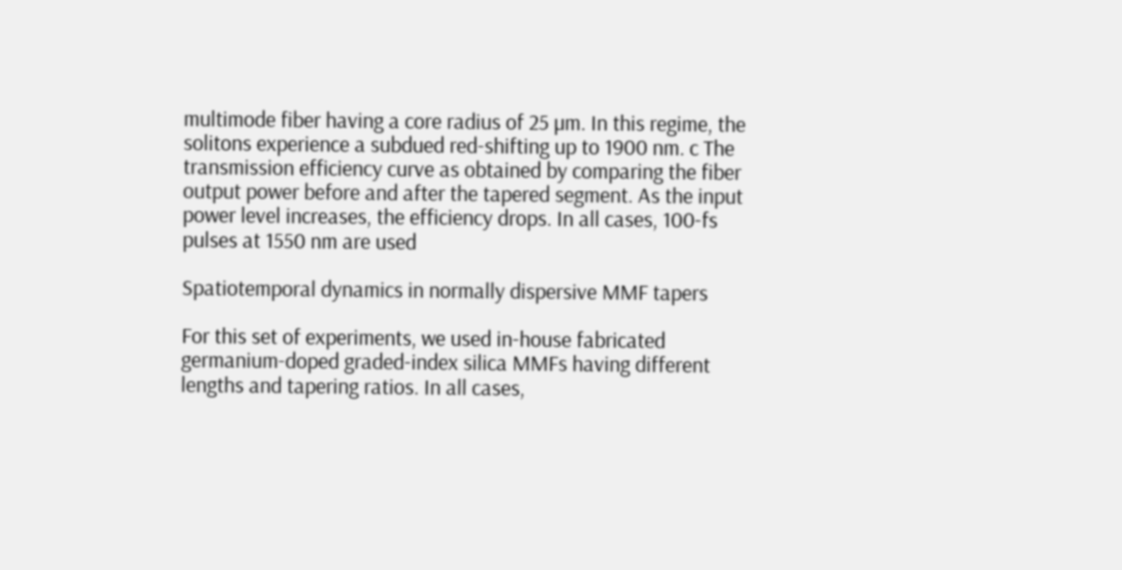multimode fiber having a core radius of 25 µm. In this regime, the solitons experience a subdued red-shifting up to 1900 nm. c The transmission efficiency curve as obtained by comparing the fiber output power before and after the tapered segment. As the input power level increases, the efficiency drops. In all cases, 100-fs pulses at 1550 nm are used

Spatiotemporal dynamics in normally dispersive MMF tapers

For this set of experiments, we used in-house fabricated germanium-doped graded-index silica MMFs having different lengths and tapering ratios. In all cases,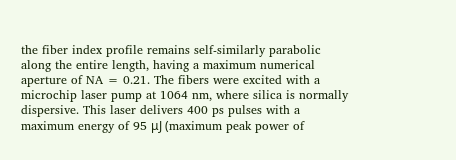the fiber index profile remains self-similarly parabolic along the entire length, having a maximum numerical aperture of NA = 0.21. The fibers were excited with a microchip laser pump at 1064 nm, where silica is normally dispersive. This laser delivers 400 ps pulses with a maximum energy of 95 μJ (maximum peak power of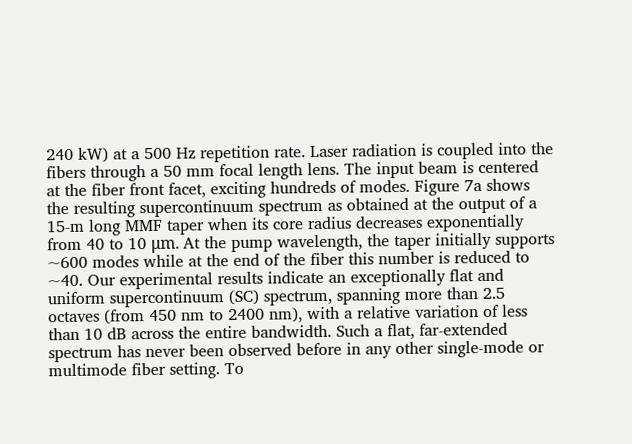240 kW) at a 500 Hz repetition rate. Laser radiation is coupled into the fibers through a 50 mm focal length lens. The input beam is centered at the fiber front facet, exciting hundreds of modes. Figure 7a shows the resulting supercontinuum spectrum as obtained at the output of a 15-m long MMF taper when its core radius decreases exponentially from 40 to 10 μm. At the pump wavelength, the taper initially supports ~600 modes while at the end of the fiber this number is reduced to ~40. Our experimental results indicate an exceptionally flat and uniform supercontinuum (SC) spectrum, spanning more than 2.5 octaves (from 450 nm to 2400 nm), with a relative variation of less than 10 dB across the entire bandwidth. Such a flat, far-extended spectrum has never been observed before in any other single-mode or multimode fiber setting. To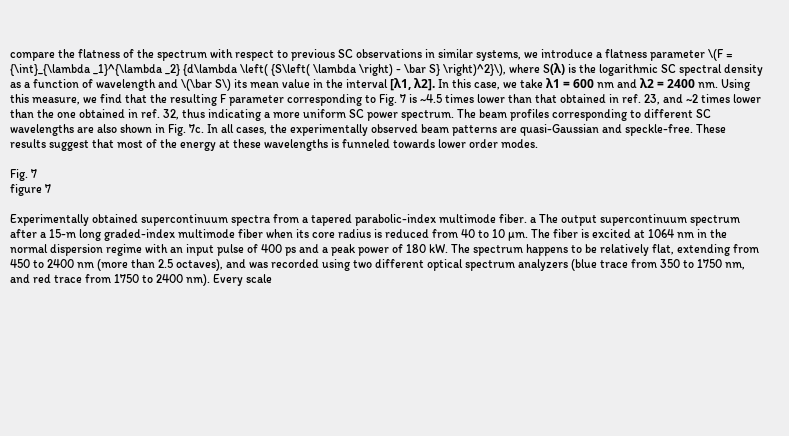compare the flatness of the spectrum with respect to previous SC observations in similar systems, we introduce a flatness parameter \(F = {\int}_{\lambda _1}^{\lambda _2} {d\lambda \left( {S\left( \lambda \right) - \bar S} \right)^2}\), where S(λ) is the logarithmic SC spectral density as a function of wavelength and \(\bar S\) its mean value in the interval [λ1, λ2]. In this case, we take λ1 = 600 nm and λ2 = 2400 nm. Using this measure, we find that the resulting F parameter corresponding to Fig. 7 is ~4.5 times lower than that obtained in ref. 23, and ~2 times lower than the one obtained in ref. 32, thus indicating a more uniform SC power spectrum. The beam profiles corresponding to different SC wavelengths are also shown in Fig. 7c. In all cases, the experimentally observed beam patterns are quasi-Gaussian and speckle-free. These results suggest that most of the energy at these wavelengths is funneled towards lower order modes.

Fig. 7
figure 7

Experimentally obtained supercontinuum spectra from a tapered parabolic-index multimode fiber. a The output supercontinuum spectrum after a 15-m long graded-index multimode fiber when its core radius is reduced from 40 to 10 µm. The fiber is excited at 1064 nm in the normal dispersion regime with an input pulse of 400 ps and a peak power of 180 kW. The spectrum happens to be relatively flat, extending from 450 to 2400 nm (more than 2.5 octaves), and was recorded using two different optical spectrum analyzers (blue trace from 350 to 1750 nm, and red trace from 1750 to 2400 nm). Every scale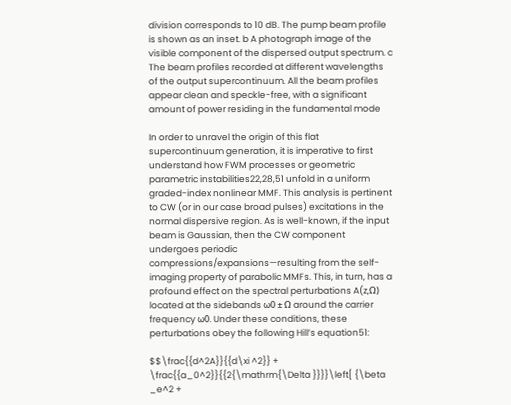division corresponds to 10 dB. The pump beam profile is shown as an inset. b A photograph image of the visible component of the dispersed output spectrum. c The beam profiles recorded at different wavelengths of the output supercontinuum. All the beam profiles appear clean and speckle-free, with a significant amount of power residing in the fundamental mode

In order to unravel the origin of this flat supercontinuum generation, it is imperative to first understand how FWM processes or geometric parametric instabilities22,28,51 unfold in a uniform graded-index nonlinear MMF. This analysis is pertinent to CW (or in our case broad pulses) excitations in the normal dispersive region. As is well-known, if the input beam is Gaussian, then the CW component undergoes periodic compressions/expansions—resulting from the self-imaging property of parabolic MMFs. This, in turn, has a profound effect on the spectral perturbations A(z,Ω) located at the sidebands ω0 ± Ω around the carrier frequency ω0. Under these conditions, these perturbations obey the following Hill’s equation51:

$$\frac{{d^2A}}{{d\xi ^2}} + \frac{{a_0^2}}{{2{\mathrm{\Delta }}}}\left[ {\beta _e^2 +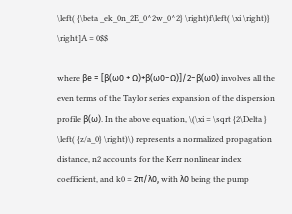\left( {\beta _ek_0n_2E_0^2w_0^2} \right)f\left( \xi \right)} \right]A = 0$$

where βe = [β(ω0 + Ω)+β(ω0−Ω)]/2−β(ω0) involves all the even terms of the Taylor series expansion of the dispersion profile β(ω). In the above equation, \(\xi = \sqrt {2\Delta } \left( {z/a_0} \right)\) represents a normalized propagation distance, n2 accounts for the Kerr nonlinear index coefficient, and k0 = 2π/λ0, with λ0 being the pump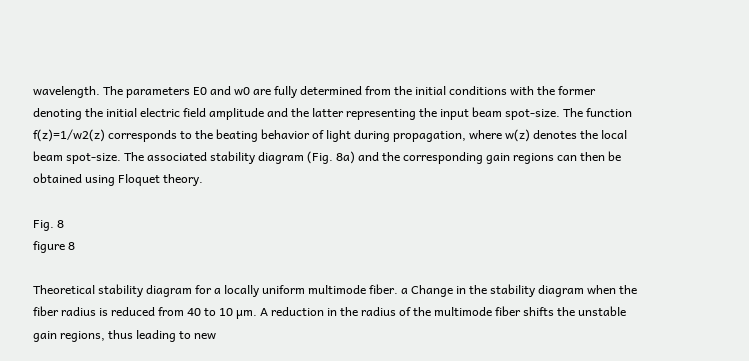wavelength. The parameters E0 and w0 are fully determined from the initial conditions with the former denoting the initial electric field amplitude and the latter representing the input beam spot-size. The function f(z)=1/w2(z) corresponds to the beating behavior of light during propagation, where w(z) denotes the local beam spot-size. The associated stability diagram (Fig. 8a) and the corresponding gain regions can then be obtained using Floquet theory.

Fig. 8
figure 8

Theoretical stability diagram for a locally uniform multimode fiber. a Change in the stability diagram when the fiber radius is reduced from 40 to 10 µm. A reduction in the radius of the multimode fiber shifts the unstable gain regions, thus leading to new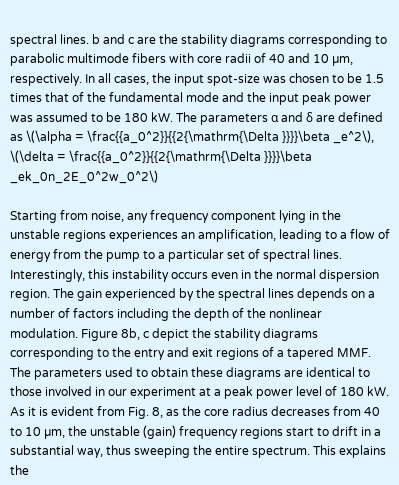spectral lines. b and c are the stability diagrams corresponding to parabolic multimode fibers with core radii of 40 and 10 µm, respectively. In all cases, the input spot-size was chosen to be 1.5 times that of the fundamental mode and the input peak power was assumed to be 180 kW. The parameters α and δ are defined as \(\alpha = \frac{{a_0^2}}{{2{\mathrm{\Delta }}}}\beta _e^2\), \(\delta = \frac{{a_0^2}}{{2{\mathrm{\Delta }}}}\beta _ek_0n_2E_0^2w_0^2\)

Starting from noise, any frequency component lying in the unstable regions experiences an amplification, leading to a flow of energy from the pump to a particular set of spectral lines. Interestingly, this instability occurs even in the normal dispersion region. The gain experienced by the spectral lines depends on a number of factors including the depth of the nonlinear modulation. Figure 8b, c depict the stability diagrams corresponding to the entry and exit regions of a tapered MMF. The parameters used to obtain these diagrams are identical to those involved in our experiment at a peak power level of 180 kW. As it is evident from Fig. 8, as the core radius decreases from 40 to 10 µm, the unstable (gain) frequency regions start to drift in a substantial way, thus sweeping the entire spectrum. This explains the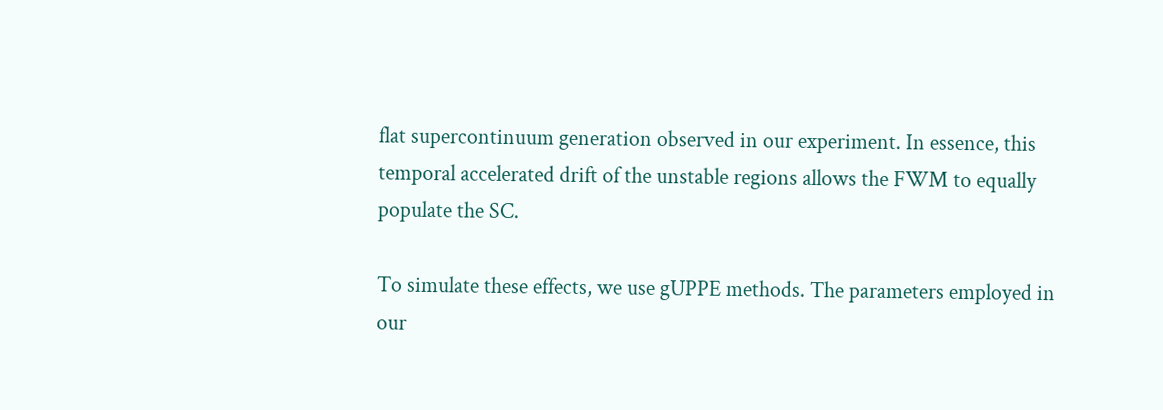flat supercontinuum generation observed in our experiment. In essence, this temporal accelerated drift of the unstable regions allows the FWM to equally populate the SC.

To simulate these effects, we use gUPPE methods. The parameters employed in our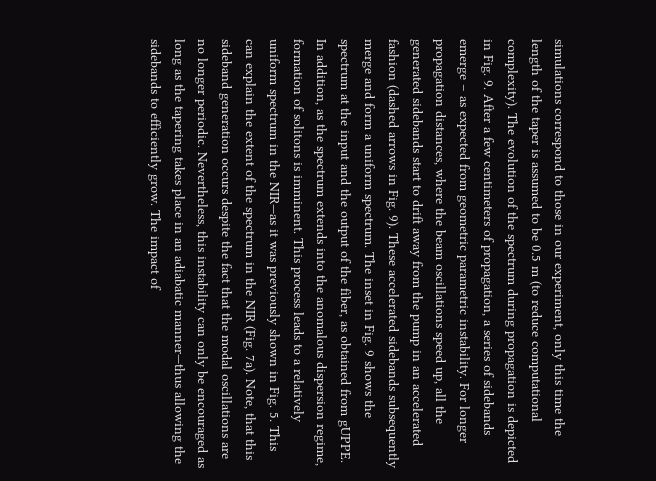simulations correspond to those in our experiment, only this time the length of the taper is assumed to be 0.5 m (to reduce computational complexity). The evolution of the spectrum during propagation is depicted in Fig. 9. After a few centimeters of propagation, a series of sidebands emerge – as expected from geometric parametric instability. For longer propagation distances, where the beam oscillations speed up, all the generated sidebands start to drift away from the pump in an accelerated fashion (dashed arrows in Fig. 9). These accelerated sidebands subsequently merge and form a uniform spectrum. The inset in Fig. 9 shows the spectrum at the input and the output of the fiber, as obtained from gUPPE. In addition, as the spectrum extends into the anomalous dispersion regime, formation of solitons is imminent. This process leads to a relatively uniform spectrum in the NIR—as it was previously shown in Fig. 5. This can explain the extent of the spectrum in the NIR (Fig. 7a). Note, that this sideband generation occurs despite the fact that the modal oscillations are no longer periodic. Nevertheless, this instability can only be encouraged as long as the tapering takes place in an adiabatic manner—thus allowing the sidebands to efficiently grow. The impact of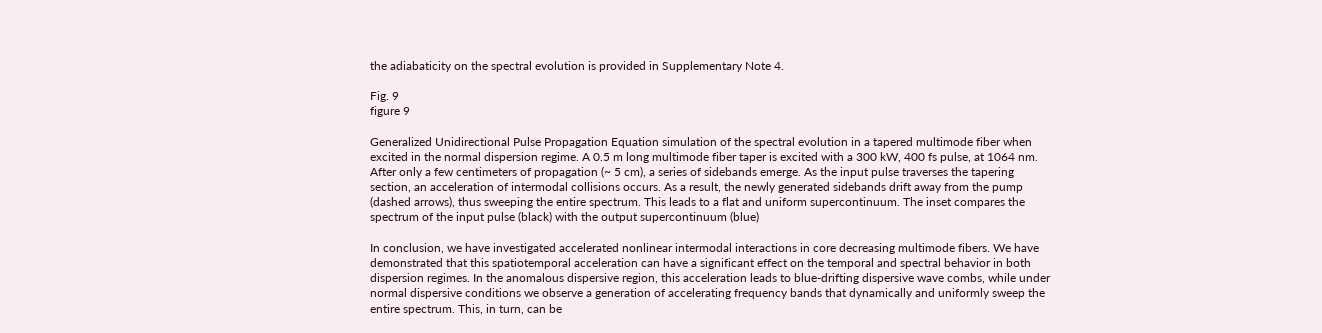the adiabaticity on the spectral evolution is provided in Supplementary Note 4.

Fig. 9
figure 9

Generalized Unidirectional Pulse Propagation Equation simulation of the spectral evolution in a tapered multimode fiber when excited in the normal dispersion regime. A 0.5 m long multimode fiber taper is excited with a 300 kW, 400 fs pulse, at 1064 nm. After only a few centimeters of propagation (~ 5 cm), a series of sidebands emerge. As the input pulse traverses the tapering section, an acceleration of intermodal collisions occurs. As a result, the newly generated sidebands drift away from the pump (dashed arrows), thus sweeping the entire spectrum. This leads to a flat and uniform supercontinuum. The inset compares the spectrum of the input pulse (black) with the output supercontinuum (blue)

In conclusion, we have investigated accelerated nonlinear intermodal interactions in core decreasing multimode fibers. We have demonstrated that this spatiotemporal acceleration can have a significant effect on the temporal and spectral behavior in both dispersion regimes. In the anomalous dispersive region, this acceleration leads to blue-drifting dispersive wave combs, while under normal dispersive conditions we observe a generation of accelerating frequency bands that dynamically and uniformly sweep the entire spectrum. This, in turn, can be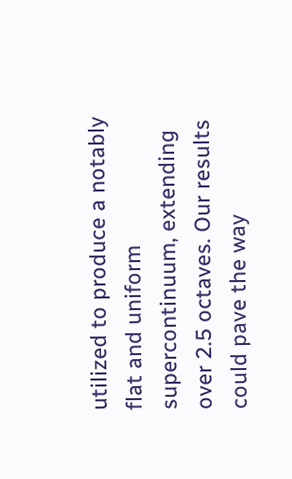utilized to produce a notably flat and uniform supercontinuum, extending over 2.5 octaves. Our results could pave the way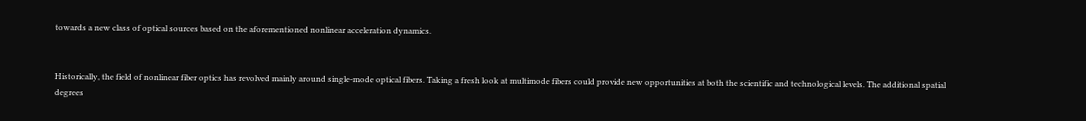towards a new class of optical sources based on the aforementioned nonlinear acceleration dynamics.


Historically, the field of nonlinear fiber optics has revolved mainly around single-mode optical fibers. Taking a fresh look at multimode fibers could provide new opportunities at both the scientific and technological levels. The additional spatial degrees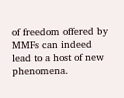of freedom offered by MMFs can indeed lead to a host of new phenomena.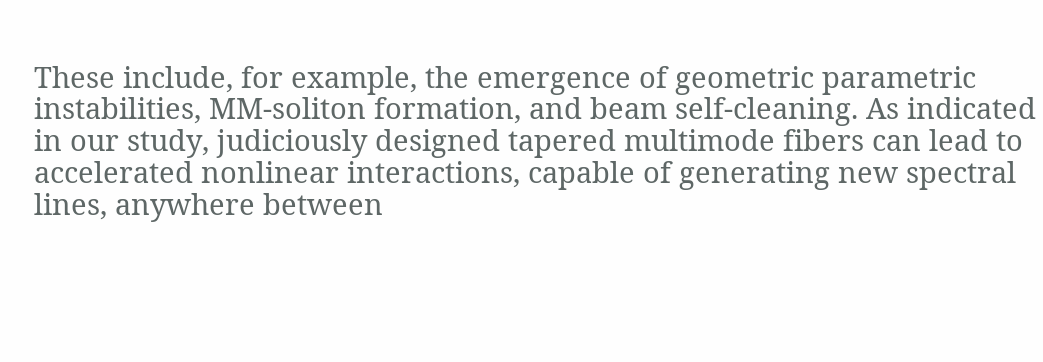These include, for example, the emergence of geometric parametric instabilities, MM-soliton formation, and beam self-cleaning. As indicated in our study, judiciously designed tapered multimode fibers can lead to accelerated nonlinear interactions, capable of generating new spectral lines, anywhere between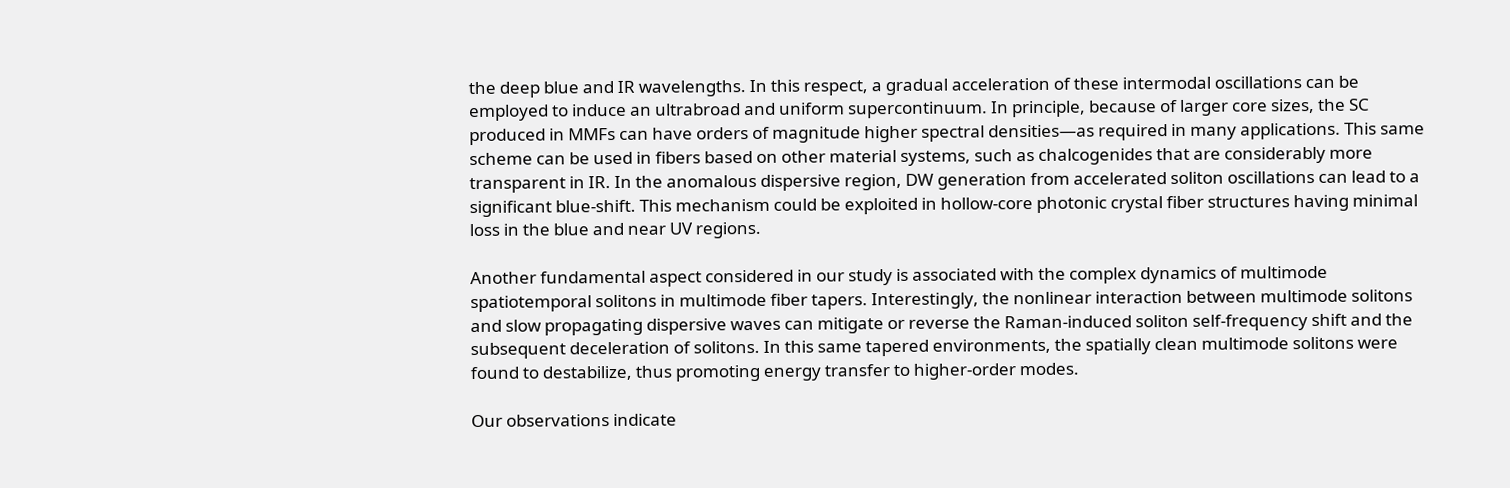the deep blue and IR wavelengths. In this respect, a gradual acceleration of these intermodal oscillations can be employed to induce an ultrabroad and uniform supercontinuum. In principle, because of larger core sizes, the SC produced in MMFs can have orders of magnitude higher spectral densities—as required in many applications. This same scheme can be used in fibers based on other material systems, such as chalcogenides that are considerably more transparent in IR. In the anomalous dispersive region, DW generation from accelerated soliton oscillations can lead to a significant blue-shift. This mechanism could be exploited in hollow-core photonic crystal fiber structures having minimal loss in the blue and near UV regions.

Another fundamental aspect considered in our study is associated with the complex dynamics of multimode spatiotemporal solitons in multimode fiber tapers. Interestingly, the nonlinear interaction between multimode solitons and slow propagating dispersive waves can mitigate or reverse the Raman-induced soliton self-frequency shift and the subsequent deceleration of solitons. In this same tapered environments, the spatially clean multimode solitons were found to destabilize, thus promoting energy transfer to higher-order modes.

Our observations indicate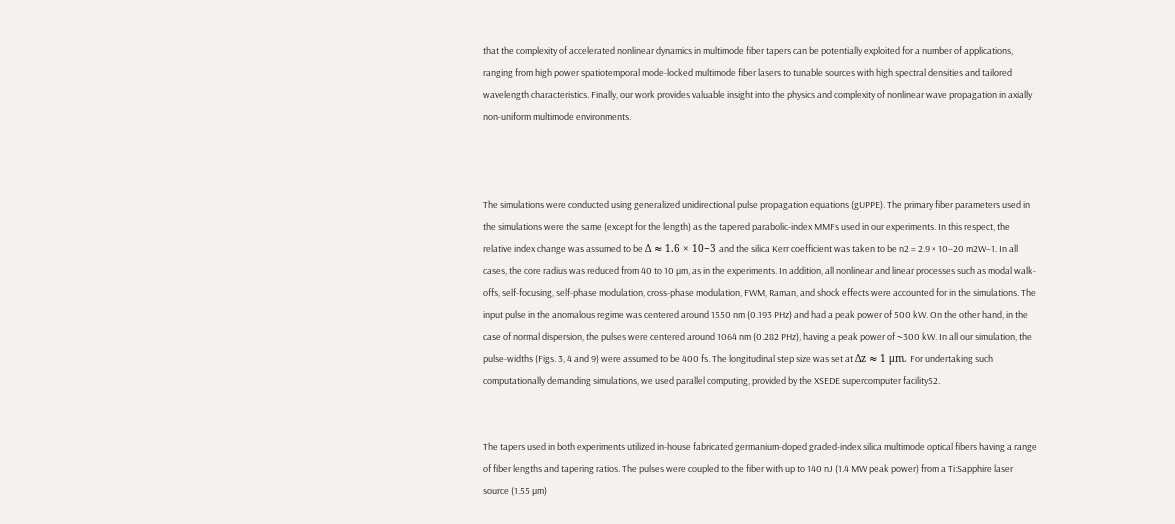that the complexity of accelerated nonlinear dynamics in multimode fiber tapers can be potentially exploited for a number of applications, ranging from high power spatiotemporal mode-locked multimode fiber lasers to tunable sources with high spectral densities and tailored wavelength characteristics. Finally, our work provides valuable insight into the physics and complexity of nonlinear wave propagation in axially non-uniform multimode environments.



The simulations were conducted using generalized unidirectional pulse propagation equations (gUPPE). The primary fiber parameters used in the simulations were the same (except for the length) as the tapered parabolic-index MMFs used in our experiments. In this respect, the relative index change was assumed to be Δ ≈ 1.6 × 10−3 and the silica Kerr coefficient was taken to be n2 = 2.9 × 10−20 m2W−1. In all cases, the core radius was reduced from 40 to 10 µm, as in the experiments. In addition, all nonlinear and linear processes such as modal walk-offs, self-focusing, self-phase modulation, cross-phase modulation, FWM, Raman, and shock effects were accounted for in the simulations. The input pulse in the anomalous regime was centered around 1550 nm (0.193 PHz) and had a peak power of 500 kW. On the other hand, in the case of normal dispersion, the pulses were centered around 1064 nm (0.282 PHz), having a peak power of ~300 kW. In all our simulation, the pulse-widths (Figs. 3, 4 and 9) were assumed to be 400 fs. The longitudinal step size was set at Δz ≈ 1 μm. For undertaking such computationally demanding simulations, we used parallel computing, provided by the XSEDE supercomputer facility52.


The tapers used in both experiments utilized in-house fabricated germanium-doped graded-index silica multimode optical fibers having a range of fiber lengths and tapering ratios. The pulses were coupled to the fiber with up to 140 nJ (1.4 MW peak power) from a Ti:Sapphire laser source (1.55 µm)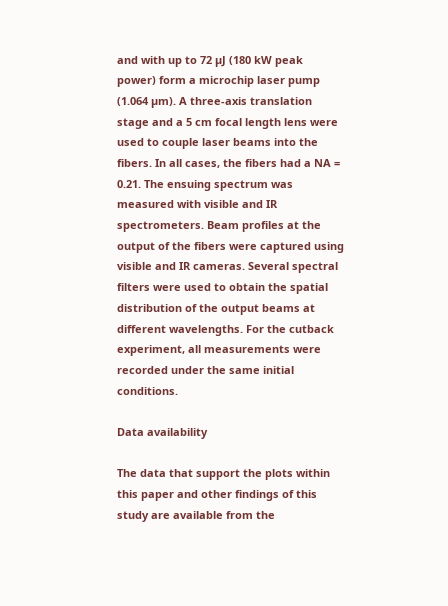and with up to 72 µJ (180 kW peak power) form a microchip laser pump (1.064 µm). A three-axis translation stage and a 5 cm focal length lens were used to couple laser beams into the fibers. In all cases, the fibers had a NA = 0.21. The ensuing spectrum was measured with visible and IR spectrometers. Beam profiles at the output of the fibers were captured using visible and IR cameras. Several spectral filters were used to obtain the spatial distribution of the output beams at different wavelengths. For the cutback experiment, all measurements were recorded under the same initial conditions.

Data availability

The data that support the plots within this paper and other findings of this study are available from the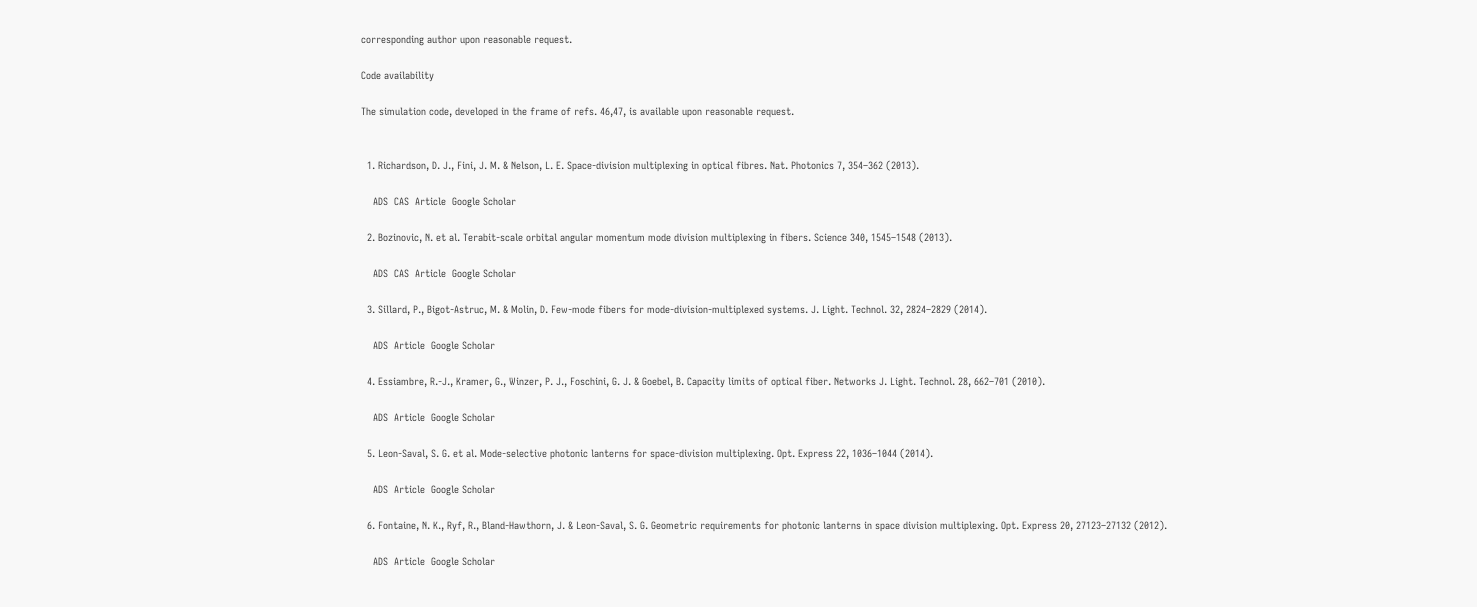corresponding author upon reasonable request.

Code availability

The simulation code, developed in the frame of refs. 46,47, is available upon reasonable request.


  1. Richardson, D. J., Fini, J. M. & Nelson, L. E. Space-division multiplexing in optical fibres. Nat. Photonics 7, 354–362 (2013).

    ADS  CAS  Article  Google Scholar

  2. Bozinovic, N. et al. Terabit-scale orbital angular momentum mode division multiplexing in fibers. Science 340, 1545–1548 (2013).

    ADS  CAS  Article  Google Scholar

  3. Sillard, P., Bigot-Astruc, M. & Molin, D. Few-mode fibers for mode-division-multiplexed systems. J. Light. Technol. 32, 2824–2829 (2014).

    ADS  Article  Google Scholar

  4. Essiambre, R.-J., Kramer, G., Winzer, P. J., Foschini, G. J. & Goebel, B. Capacity limits of optical fiber. Networks J. Light. Technol. 28, 662–701 (2010).

    ADS  Article  Google Scholar

  5. Leon-Saval, S. G. et al. Mode-selective photonic lanterns for space-division multiplexing. Opt. Express 22, 1036–1044 (2014).

    ADS  Article  Google Scholar

  6. Fontaine, N. K., Ryf, R., Bland-Hawthorn, J. & Leon-Saval, S. G. Geometric requirements for photonic lanterns in space division multiplexing. Opt. Express 20, 27123–27132 (2012).

    ADS  Article  Google Scholar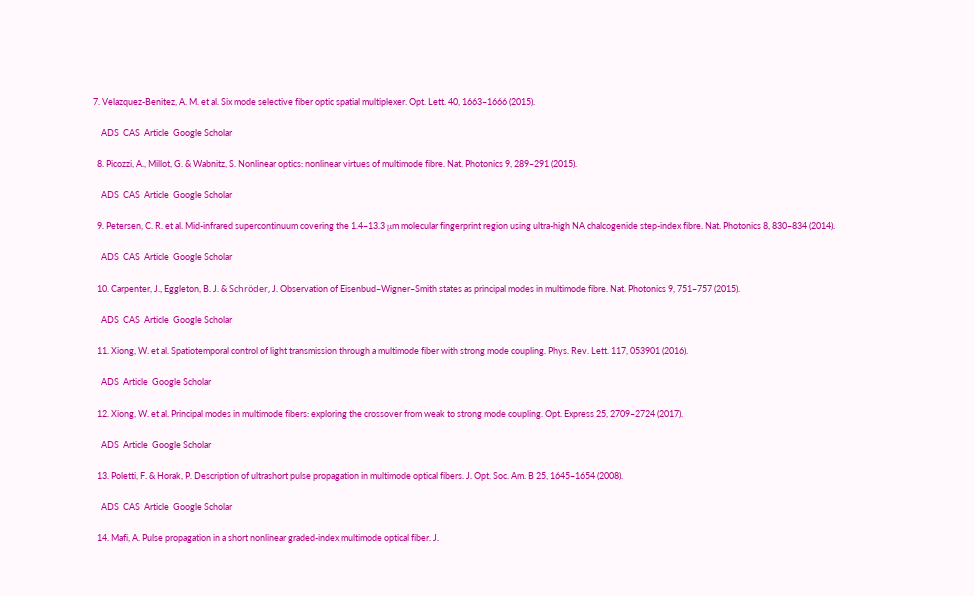7. Velazquez-Benitez, A. M. et al. Six mode selective fiber optic spatial multiplexer. Opt. Lett. 40, 1663–1666 (2015).

    ADS  CAS  Article  Google Scholar

  8. Picozzi, A., Millot, G. & Wabnitz, S. Nonlinear optics: nonlinear virtues of multimode fibre. Nat. Photonics 9, 289–291 (2015).

    ADS  CAS  Article  Google Scholar

  9. Petersen, C. R. et al. Mid-infrared supercontinuum covering the 1.4–13.3 μm molecular fingerprint region using ultra-high NA chalcogenide step-index fibre. Nat. Photonics 8, 830–834 (2014).

    ADS  CAS  Article  Google Scholar

  10. Carpenter, J., Eggleton, B. J. & Schröder, J. Observation of Eisenbud–Wigner–Smith states as principal modes in multimode fibre. Nat. Photonics 9, 751–757 (2015).

    ADS  CAS  Article  Google Scholar

  11. Xiong, W. et al. Spatiotemporal control of light transmission through a multimode fiber with strong mode coupling. Phys. Rev. Lett. 117, 053901 (2016).

    ADS  Article  Google Scholar

  12. Xiong, W. et al. Principal modes in multimode fibers: exploring the crossover from weak to strong mode coupling. Opt. Express 25, 2709–2724 (2017).

    ADS  Article  Google Scholar

  13. Poletti, F. & Horak, P. Description of ultrashort pulse propagation in multimode optical fibers. J. Opt. Soc. Am. B 25, 1645–1654 (2008).

    ADS  CAS  Article  Google Scholar

  14. Mafi, A. Pulse propagation in a short nonlinear graded-index multimode optical fiber. J.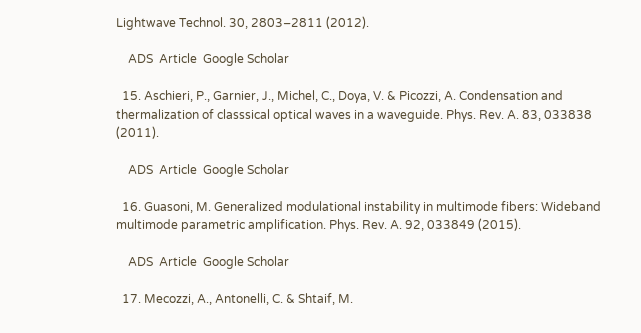Lightwave Technol. 30, 2803–2811 (2012).

    ADS  Article  Google Scholar

  15. Aschieri, P., Garnier, J., Michel, C., Doya, V. & Picozzi, A. Condensation and thermalization of classsical optical waves in a waveguide. Phys. Rev. A. 83, 033838 (2011).

    ADS  Article  Google Scholar

  16. Guasoni, M. Generalized modulational instability in multimode fibers: Wideband multimode parametric amplification. Phys. Rev. A. 92, 033849 (2015).

    ADS  Article  Google Scholar

  17. Mecozzi, A., Antonelli, C. & Shtaif, M.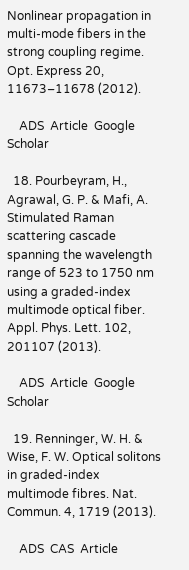Nonlinear propagation in multi-mode fibers in the strong coupling regime. Opt. Express 20, 11673–11678 (2012).

    ADS  Article  Google Scholar

  18. Pourbeyram, H., Agrawal, G. P. & Mafi, A. Stimulated Raman scattering cascade spanning the wavelength range of 523 to 1750 nm using a graded-index multimode optical fiber. Appl. Phys. Lett. 102, 201107 (2013).

    ADS  Article  Google Scholar

  19. Renninger, W. H. & Wise, F. W. Optical solitons in graded-index multimode fibres. Nat. Commun. 4, 1719 (2013).

    ADS  CAS  Article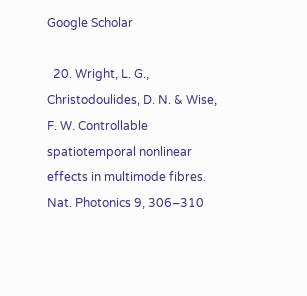Google Scholar

  20. Wright, L. G., Christodoulides, D. N. & Wise, F. W. Controllable spatiotemporal nonlinear effects in multimode fibres. Nat. Photonics 9, 306–310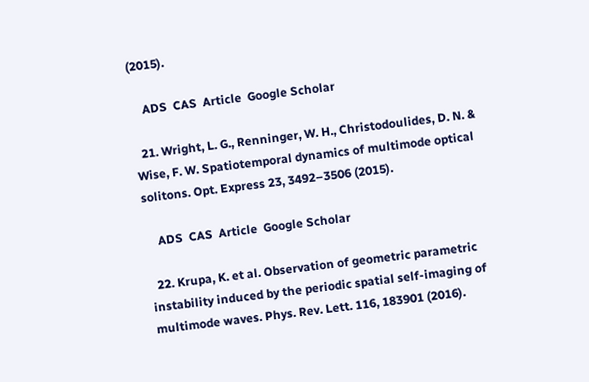(2015).

    ADS  CAS  Article  Google Scholar

  21. Wright, L. G., Renninger, W. H., Christodoulides, D. N. & Wise, F. W. Spatiotemporal dynamics of multimode optical solitons. Opt. Express 23, 3492–3506 (2015).

    ADS  CAS  Article  Google Scholar

  22. Krupa, K. et al. Observation of geometric parametric instability induced by the periodic spatial self-imaging of multimode waves. Phys. Rev. Lett. 116, 183901 (2016).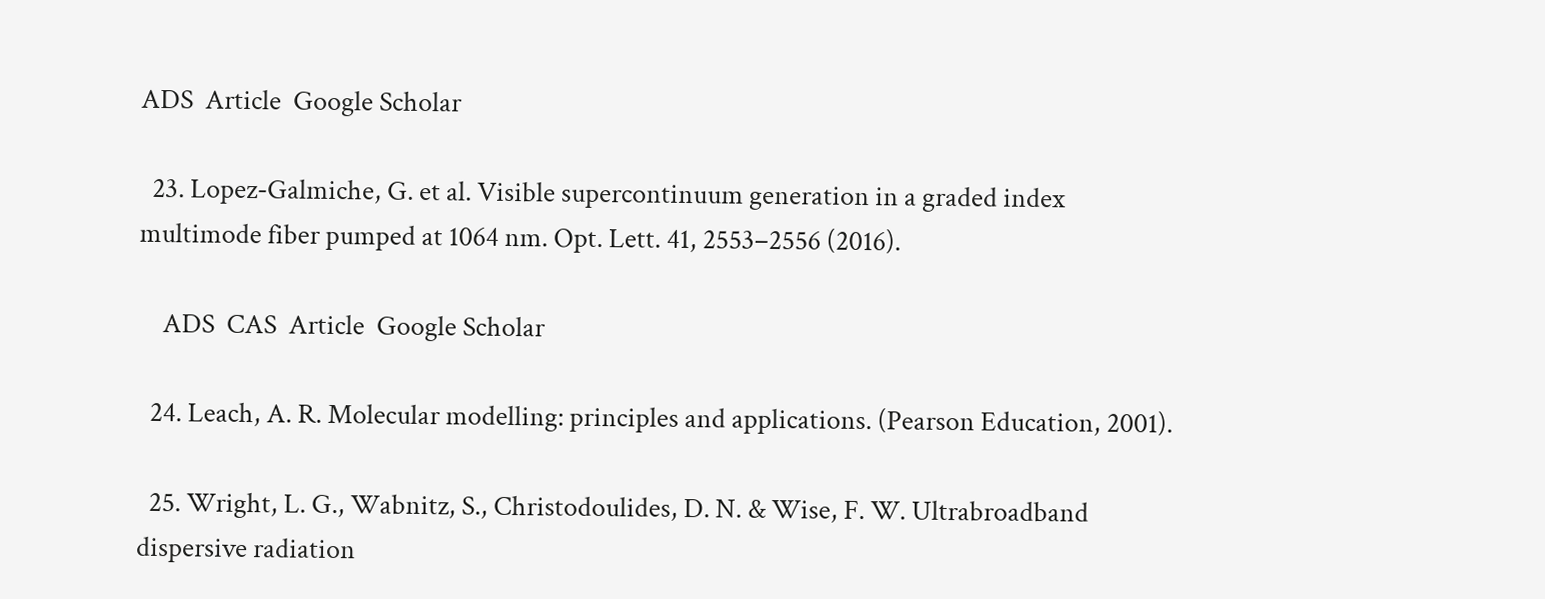ADS  Article  Google Scholar

  23. Lopez-Galmiche, G. et al. Visible supercontinuum generation in a graded index multimode fiber pumped at 1064 nm. Opt. Lett. 41, 2553–2556 (2016).

    ADS  CAS  Article  Google Scholar

  24. Leach, A. R. Molecular modelling: principles and applications. (Pearson Education, 2001).

  25. Wright, L. G., Wabnitz, S., Christodoulides, D. N. & Wise, F. W. Ultrabroadband dispersive radiation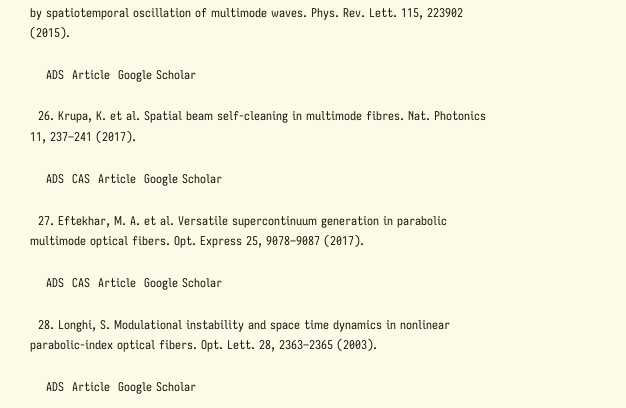by spatiotemporal oscillation of multimode waves. Phys. Rev. Lett. 115, 223902 (2015).

    ADS  Article  Google Scholar

  26. Krupa, K. et al. Spatial beam self-cleaning in multimode fibres. Nat. Photonics 11, 237–241 (2017).

    ADS  CAS  Article  Google Scholar

  27. Eftekhar, M. A. et al. Versatile supercontinuum generation in parabolic multimode optical fibers. Opt. Express 25, 9078–9087 (2017).

    ADS  CAS  Article  Google Scholar

  28. Longhi, S. Modulational instability and space time dynamics in nonlinear parabolic-index optical fibers. Opt. Lett. 28, 2363–2365 (2003).

    ADS  Article  Google Scholar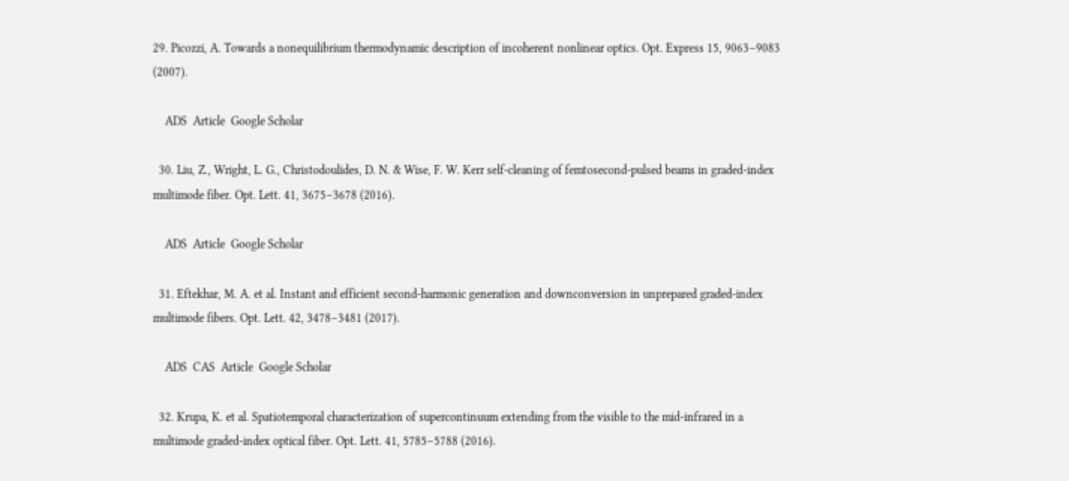29. Picozzi, A. Towards a nonequilibrium thermodynamic description of incoherent nonlinear optics. Opt. Express 15, 9063–9083 (2007).

    ADS  Article  Google Scholar

  30. Liu, Z., Wright, L. G., Christodoulides, D. N. & Wise, F. W. Kerr self-cleaning of femtosecond-pulsed beams in graded-index multimode fiber. Opt. Lett. 41, 3675–3678 (2016).

    ADS  Article  Google Scholar

  31. Eftekhar, M. A. et al. Instant and efficient second-harmonic generation and downconversion in unprepared graded-index multimode fibers. Opt. Lett. 42, 3478–3481 (2017).

    ADS  CAS  Article  Google Scholar

  32. Krupa, K. et al. Spatiotemporal characterization of supercontinuum extending from the visible to the mid-infrared in a multimode graded-index optical fiber. Opt. Lett. 41, 5785–5788 (2016).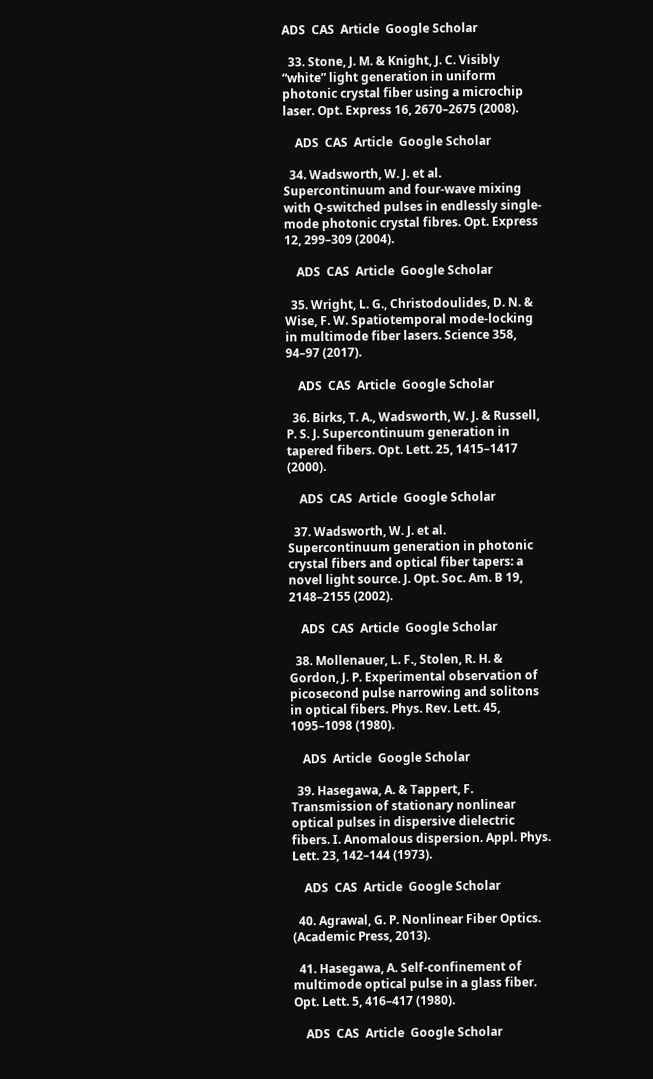ADS  CAS  Article  Google Scholar

  33. Stone, J. M. & Knight, J. C. Visibly “white” light generation in uniform photonic crystal fiber using a microchip laser. Opt. Express 16, 2670–2675 (2008).

    ADS  CAS  Article  Google Scholar

  34. Wadsworth, W. J. et al. Supercontinuum and four-wave mixing with Q-switched pulses in endlessly single-mode photonic crystal fibres. Opt. Express 12, 299–309 (2004).

    ADS  CAS  Article  Google Scholar

  35. Wright, L. G., Christodoulides, D. N. & Wise, F. W. Spatiotemporal mode-locking in multimode fiber lasers. Science 358, 94–97 (2017).

    ADS  CAS  Article  Google Scholar

  36. Birks, T. A., Wadsworth, W. J. & Russell, P. S. J. Supercontinuum generation in tapered fibers. Opt. Lett. 25, 1415–1417 (2000).

    ADS  CAS  Article  Google Scholar

  37. Wadsworth, W. J. et al. Supercontinuum generation in photonic crystal fibers and optical fiber tapers: a novel light source. J. Opt. Soc. Am. B 19, 2148–2155 (2002).

    ADS  CAS  Article  Google Scholar

  38. Mollenauer, L. F., Stolen, R. H. & Gordon, J. P. Experimental observation of picosecond pulse narrowing and solitons in optical fibers. Phys. Rev. Lett. 45, 1095–1098 (1980).

    ADS  Article  Google Scholar

  39. Hasegawa, A. & Tappert, F. Transmission of stationary nonlinear optical pulses in dispersive dielectric fibers. I. Anomalous dispersion. Appl. Phys. Lett. 23, 142–144 (1973).

    ADS  CAS  Article  Google Scholar

  40. Agrawal, G. P. Nonlinear Fiber Optics. (Academic Press, 2013).

  41. Hasegawa, A. Self-confinement of multimode optical pulse in a glass fiber. Opt. Lett. 5, 416–417 (1980).

    ADS  CAS  Article  Google Scholar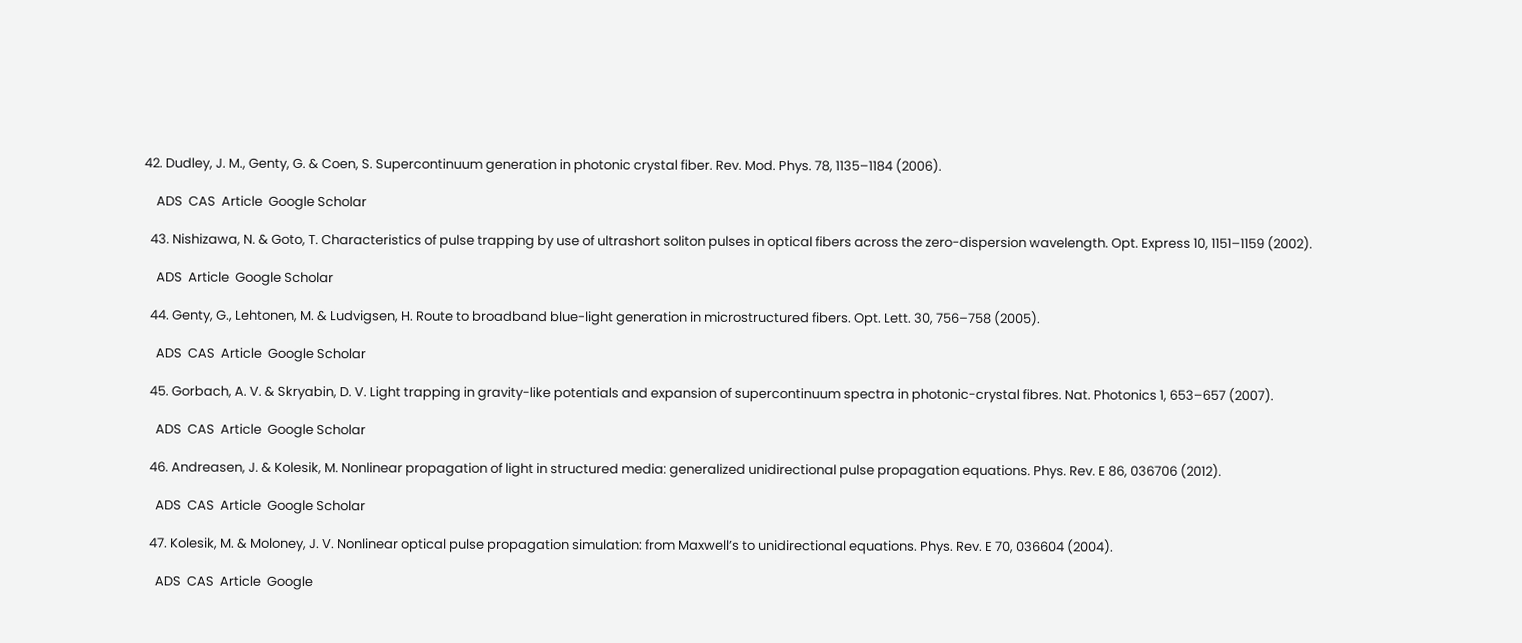42. Dudley, J. M., Genty, G. & Coen, S. Supercontinuum generation in photonic crystal fiber. Rev. Mod. Phys. 78, 1135–1184 (2006).

    ADS  CAS  Article  Google Scholar

  43. Nishizawa, N. & Goto, T. Characteristics of pulse trapping by use of ultrashort soliton pulses in optical fibers across the zero-dispersion wavelength. Opt. Express 10, 1151–1159 (2002).

    ADS  Article  Google Scholar

  44. Genty, G., Lehtonen, M. & Ludvigsen, H. Route to broadband blue-light generation in microstructured fibers. Opt. Lett. 30, 756–758 (2005).

    ADS  CAS  Article  Google Scholar

  45. Gorbach, A. V. & Skryabin, D. V. Light trapping in gravity-like potentials and expansion of supercontinuum spectra in photonic-crystal fibres. Nat. Photonics 1, 653–657 (2007).

    ADS  CAS  Article  Google Scholar

  46. Andreasen, J. & Kolesik, M. Nonlinear propagation of light in structured media: generalized unidirectional pulse propagation equations. Phys. Rev. E 86, 036706 (2012).

    ADS  CAS  Article  Google Scholar

  47. Kolesik, M. & Moloney, J. V. Nonlinear optical pulse propagation simulation: from Maxwell’s to unidirectional equations. Phys. Rev. E 70, 036604 (2004).

    ADS  CAS  Article  Google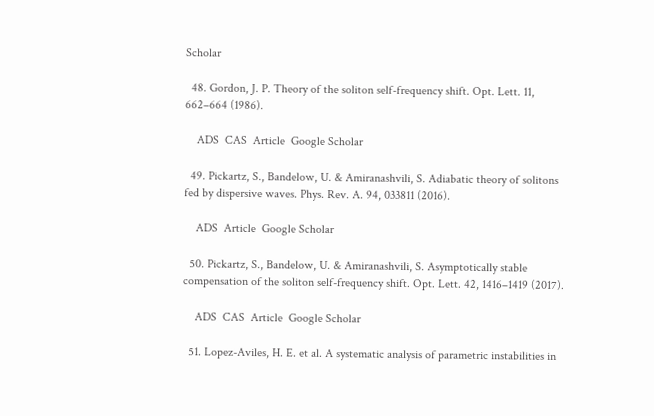Scholar

  48. Gordon, J. P. Theory of the soliton self-frequency shift. Opt. Lett. 11, 662–664 (1986).

    ADS  CAS  Article  Google Scholar

  49. Pickartz, S., Bandelow, U. & Amiranashvili, S. Adiabatic theory of solitons fed by dispersive waves. Phys. Rev. A. 94, 033811 (2016).

    ADS  Article  Google Scholar

  50. Pickartz, S., Bandelow, U. & Amiranashvili, S. Asymptotically stable compensation of the soliton self-frequency shift. Opt. Lett. 42, 1416–1419 (2017).

    ADS  CAS  Article  Google Scholar

  51. Lopez-Aviles, H. E. et al. A systematic analysis of parametric instabilities in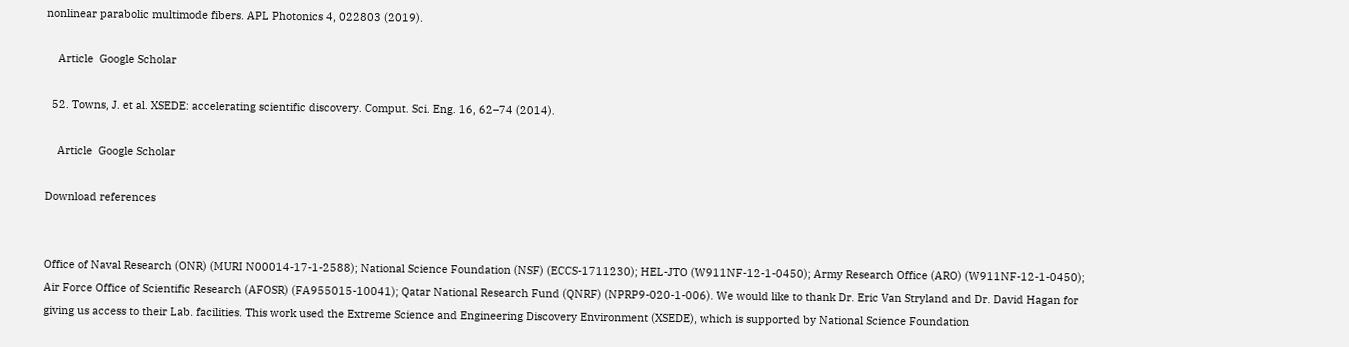nonlinear parabolic multimode fibers. APL Photonics 4, 022803 (2019).

    Article  Google Scholar

  52. Towns, J. et al. XSEDE: accelerating scientific discovery. Comput. Sci. Eng. 16, 62–74 (2014).

    Article  Google Scholar

Download references


Office of Naval Research (ONR) (MURI N00014-17-1-2588); National Science Foundation (NSF) (ECCS-1711230); HEL-JTO (W911NF-12-1-0450); Army Research Office (ARO) (W911NF-12-1-0450); Air Force Office of Scientific Research (AFOSR) (FA955015-10041); Qatar National Research Fund (QNRF) (NPRP9-020-1-006). We would like to thank Dr. Eric Van Stryland and Dr. David Hagan for giving us access to their Lab. facilities. This work used the Extreme Science and Engineering Discovery Environment (XSEDE), which is supported by National Science Foundation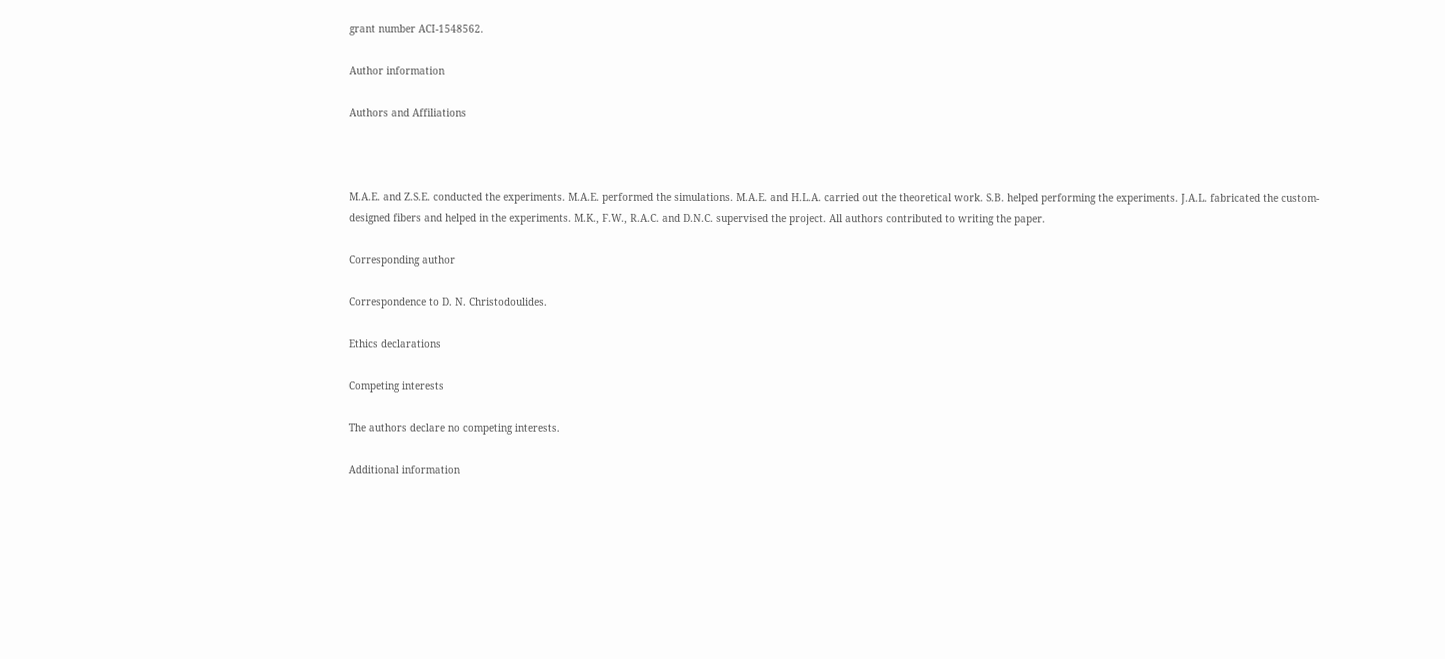grant number ACI-1548562.

Author information

Authors and Affiliations



M.A.E. and Z.S.E. conducted the experiments. M.A.E. performed the simulations. M.A.E. and H.L.A. carried out the theoretical work. S.B. helped performing the experiments. J.A.L. fabricated the custom-designed fibers and helped in the experiments. M.K., F.W., R.A.C. and D.N.C. supervised the project. All authors contributed to writing the paper.

Corresponding author

Correspondence to D. N. Christodoulides.

Ethics declarations

Competing interests

The authors declare no competing interests.

Additional information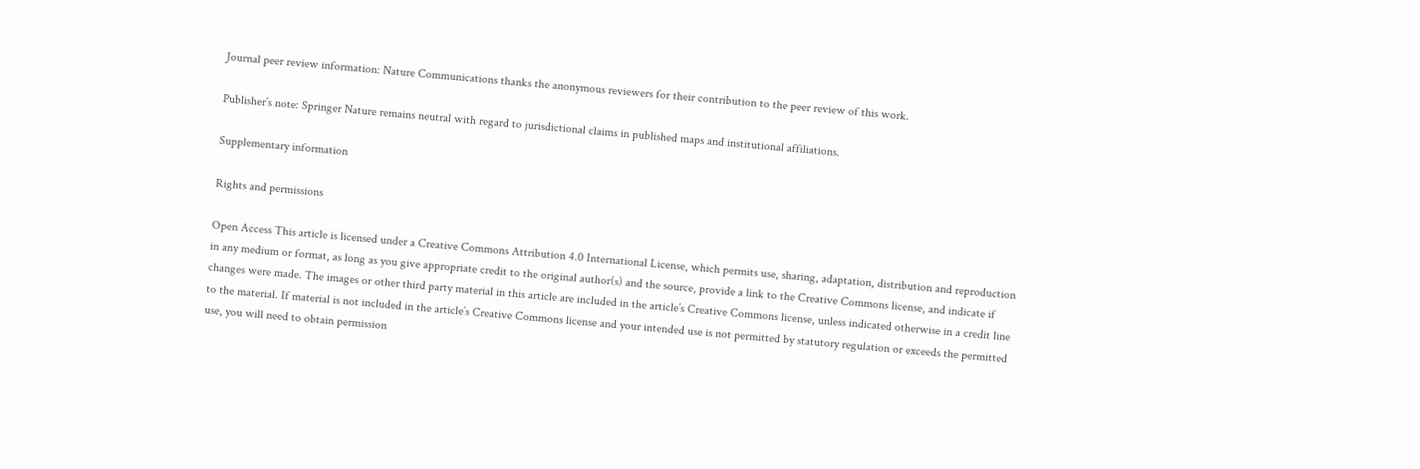Journal peer review information: Nature Communications thanks the anonymous reviewers for their contribution to the peer review of this work.

Publisher’s note: Springer Nature remains neutral with regard to jurisdictional claims in published maps and institutional affiliations.

Supplementary information

Rights and permissions

Open Access This article is licensed under a Creative Commons Attribution 4.0 International License, which permits use, sharing, adaptation, distribution and reproduction in any medium or format, as long as you give appropriate credit to the original author(s) and the source, provide a link to the Creative Commons license, and indicate if changes were made. The images or other third party material in this article are included in the article’s Creative Commons license, unless indicated otherwise in a credit line to the material. If material is not included in the article’s Creative Commons license and your intended use is not permitted by statutory regulation or exceeds the permitted use, you will need to obtain permission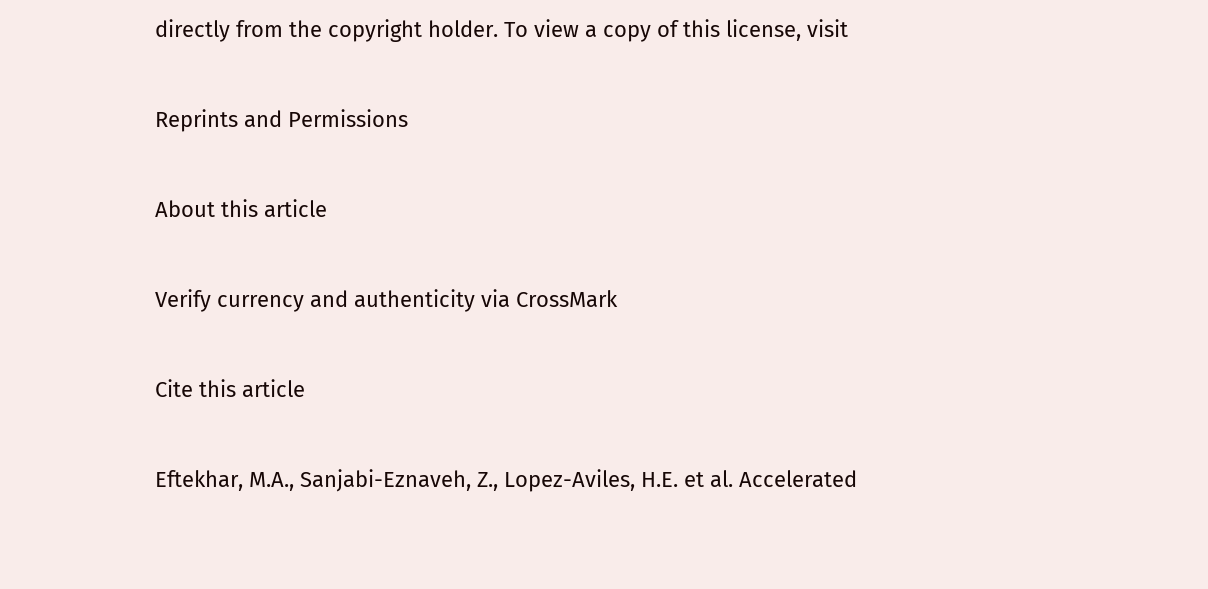directly from the copyright holder. To view a copy of this license, visit

Reprints and Permissions

About this article

Verify currency and authenticity via CrossMark

Cite this article

Eftekhar, M.A., Sanjabi-Eznaveh, Z., Lopez-Aviles, H.E. et al. Accelerated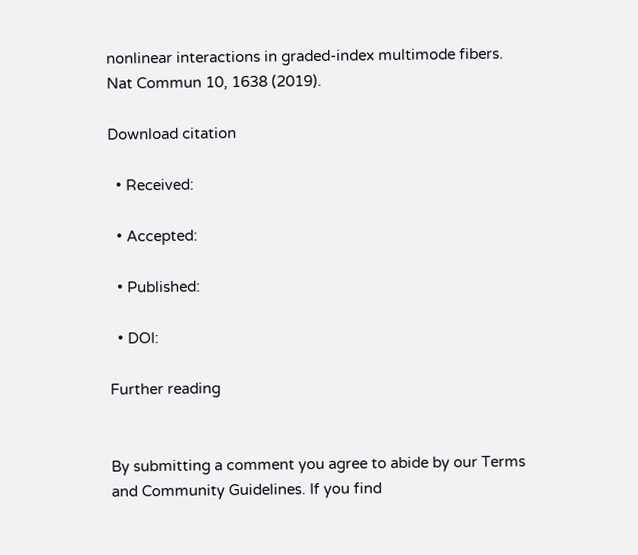nonlinear interactions in graded-index multimode fibers. Nat Commun 10, 1638 (2019).

Download citation

  • Received:

  • Accepted:

  • Published:

  • DOI:

Further reading


By submitting a comment you agree to abide by our Terms and Community Guidelines. If you find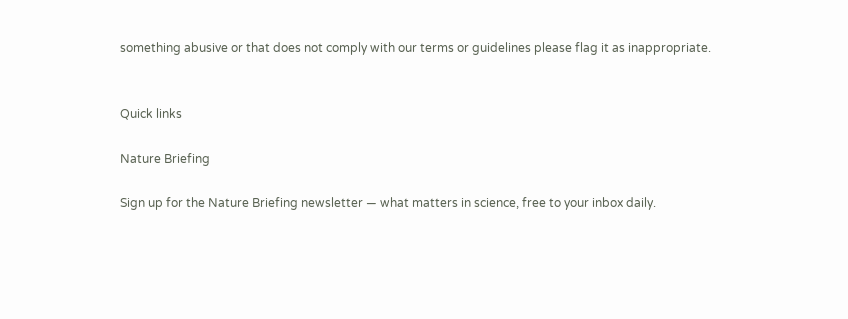something abusive or that does not comply with our terms or guidelines please flag it as inappropriate.


Quick links

Nature Briefing

Sign up for the Nature Briefing newsletter — what matters in science, free to your inbox daily.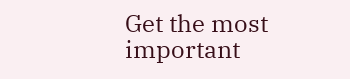Get the most important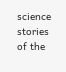science stories of the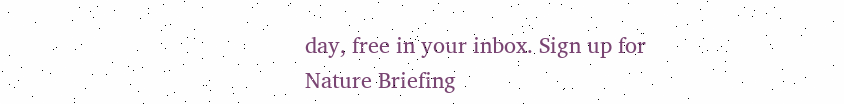day, free in your inbox. Sign up for Nature Briefing